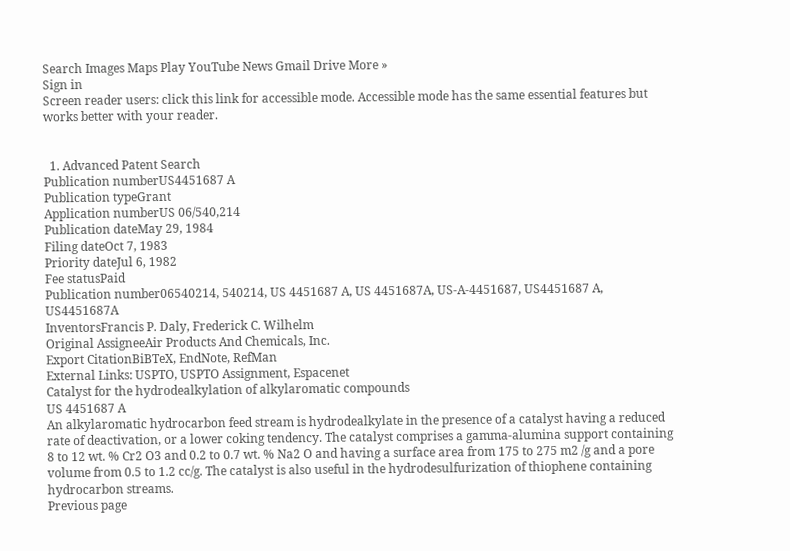Search Images Maps Play YouTube News Gmail Drive More »
Sign in
Screen reader users: click this link for accessible mode. Accessible mode has the same essential features but works better with your reader.


  1. Advanced Patent Search
Publication numberUS4451687 A
Publication typeGrant
Application numberUS 06/540,214
Publication dateMay 29, 1984
Filing dateOct 7, 1983
Priority dateJul 6, 1982
Fee statusPaid
Publication number06540214, 540214, US 4451687 A, US 4451687A, US-A-4451687, US4451687 A, US4451687A
InventorsFrancis P. Daly, Frederick C. Wilhelm
Original AssigneeAir Products And Chemicals, Inc.
Export CitationBiBTeX, EndNote, RefMan
External Links: USPTO, USPTO Assignment, Espacenet
Catalyst for the hydrodealkylation of alkylaromatic compounds
US 4451687 A
An alkylaromatic hydrocarbon feed stream is hydrodealkylate in the presence of a catalyst having a reduced rate of deactivation, or a lower coking tendency. The catalyst comprises a gamma-alumina support containing 8 to 12 wt. % Cr2 O3 and 0.2 to 0.7 wt. % Na2 O and having a surface area from 175 to 275 m2 /g and a pore volume from 0.5 to 1.2 cc/g. The catalyst is also useful in the hydrodesulfurization of thiophene containing hydrocarbon streams.
Previous page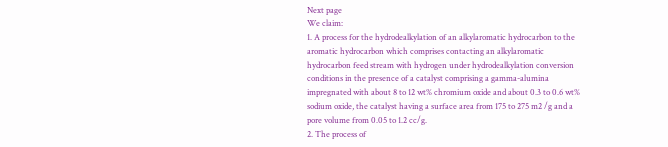Next page
We claim:
1. A process for the hydrodealkylation of an alkylaromatic hydrocarbon to the aromatic hydrocarbon which comprises contacting an alkylaromatic hydrocarbon feed stream with hydrogen under hydrodealkylation conversion conditions in the presence of a catalyst comprising a gamma-alumina impregnated with about 8 to 12 wt% chromium oxide and about 0.3 to 0.6 wt% sodium oxide, the catalyst having a surface area from 175 to 275 m2 /g and a pore volume from 0.05 to 1.2 cc/g.
2. The process of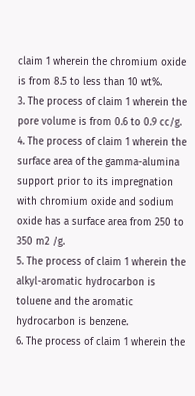claim 1 wherein the chromium oxide is from 8.5 to less than 10 wt%.
3. The process of claim 1 wherein the pore volume is from 0.6 to 0.9 cc/g.
4. The process of claim 1 wherein the surface area of the gamma-alumina support prior to its impregnation with chromium oxide and sodium oxide has a surface area from 250 to 350 m2 /g.
5. The process of claim 1 wherein the alkyl-aromatic hydrocarbon is toluene and the aromatic hydrocarbon is benzene.
6. The process of claim 1 wherein the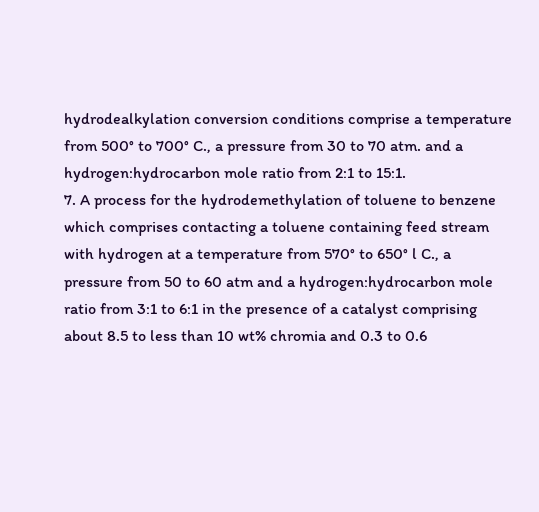hydrodealkylation conversion conditions comprise a temperature from 500° to 700° C., a pressure from 30 to 70 atm. and a hydrogen:hydrocarbon mole ratio from 2:1 to 15:1.
7. A process for the hydrodemethylation of toluene to benzene which comprises contacting a toluene containing feed stream with hydrogen at a temperature from 570° to 650° l C., a pressure from 50 to 60 atm and a hydrogen:hydrocarbon mole ratio from 3:1 to 6:1 in the presence of a catalyst comprising about 8.5 to less than 10 wt% chromia and 0.3 to 0.6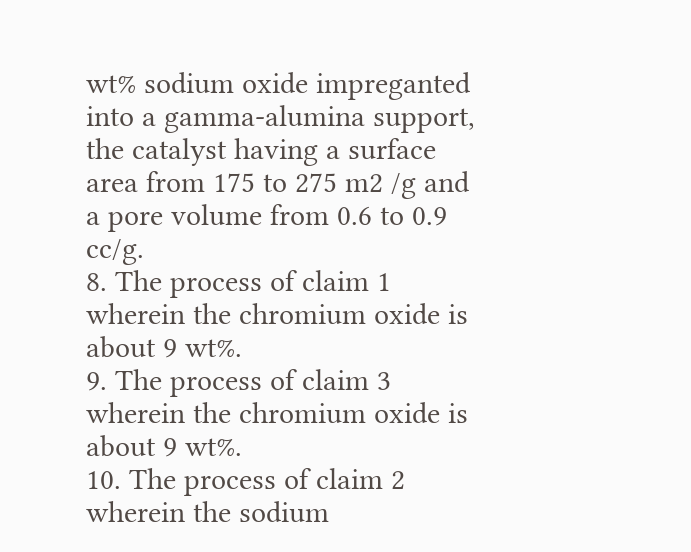wt% sodium oxide impreganted into a gamma-alumina support, the catalyst having a surface area from 175 to 275 m2 /g and a pore volume from 0.6 to 0.9 cc/g.
8. The process of claim 1 wherein the chromium oxide is about 9 wt%.
9. The process of claim 3 wherein the chromium oxide is about 9 wt%.
10. The process of claim 2 wherein the sodium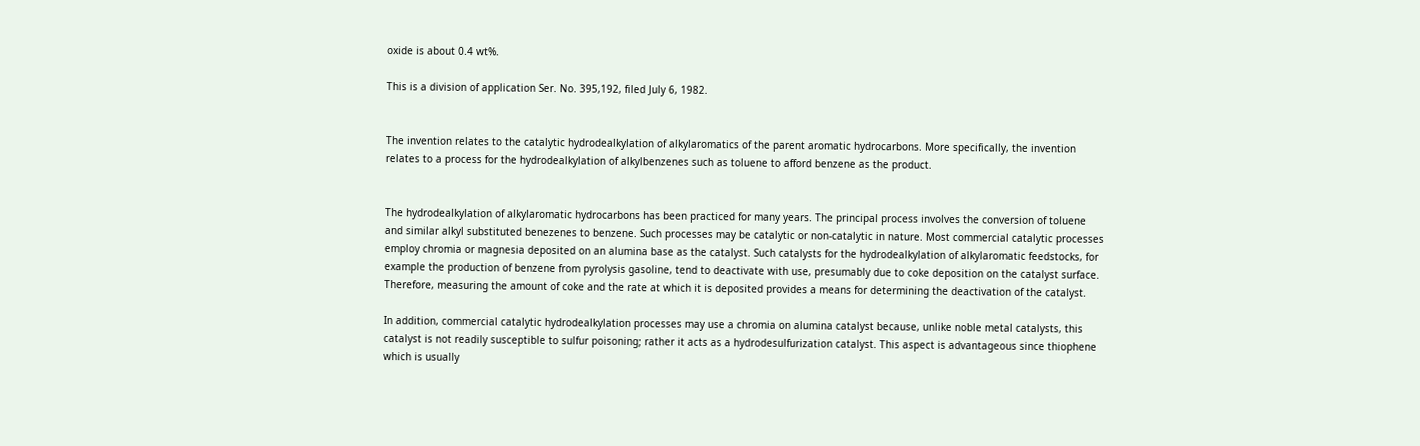oxide is about 0.4 wt%.

This is a division of application Ser. No. 395,192, filed July 6, 1982.


The invention relates to the catalytic hydrodealkylation of alkylaromatics of the parent aromatic hydrocarbons. More specifically, the invention relates to a process for the hydrodealkylation of alkylbenzenes such as toluene to afford benzene as the product.


The hydrodealkylation of alkylaromatic hydrocarbons has been practiced for many years. The principal process involves the conversion of toluene and similar alkyl substituted benezenes to benzene. Such processes may be catalytic or non-catalytic in nature. Most commercial catalytic processes employ chromia or magnesia deposited on an alumina base as the catalyst. Such catalysts for the hydrodealkylation of alkylaromatic feedstocks, for example the production of benzene from pyrolysis gasoline, tend to deactivate with use, presumably due to coke deposition on the catalyst surface. Therefore, measuring the amount of coke and the rate at which it is deposited provides a means for determining the deactivation of the catalyst.

In addition, commercial catalytic hydrodealkylation processes may use a chromia on alumina catalyst because, unlike noble metal catalysts, this catalyst is not readily susceptible to sulfur poisoning; rather it acts as a hydrodesulfurization catalyst. This aspect is advantageous since thiophene which is usually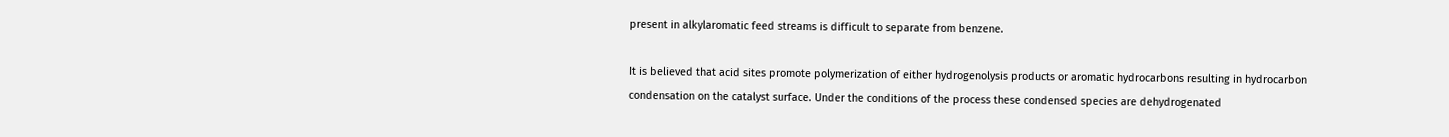present in alkylaromatic feed streams is difficult to separate from benzene.

It is believed that acid sites promote polymerization of either hydrogenolysis products or aromatic hydrocarbons resulting in hydrocarbon condensation on the catalyst surface. Under the conditions of the process these condensed species are dehydrogenated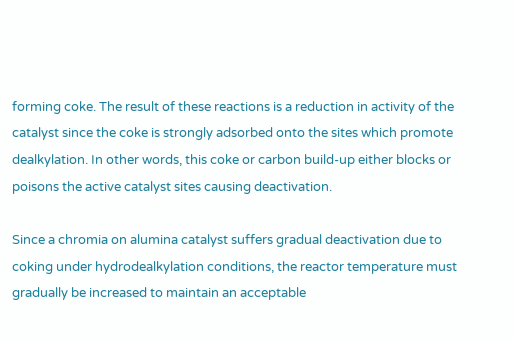forming coke. The result of these reactions is a reduction in activity of the catalyst since the coke is strongly adsorbed onto the sites which promote dealkylation. In other words, this coke or carbon build-up either blocks or poisons the active catalyst sites causing deactivation.

Since a chromia on alumina catalyst suffers gradual deactivation due to coking under hydrodealkylation conditions, the reactor temperature must gradually be increased to maintain an acceptable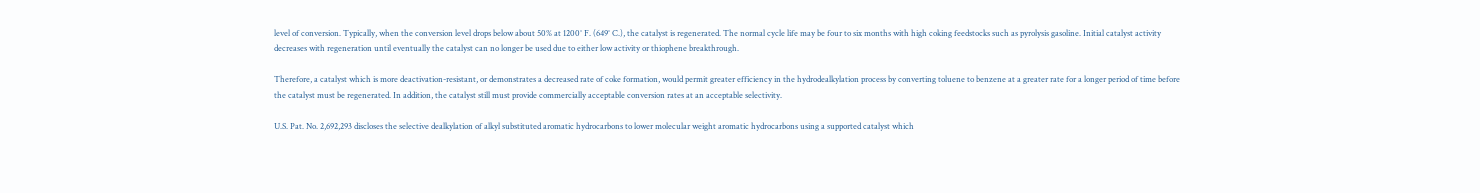level of conversion. Typically, when the conversion level drops below about 50% at 1200° F. (649° C.), the catalyst is regenerated. The normal cycle life may be four to six months with high coking feedstocks such as pyrolysis gasoline. Initial catalyst activity decreases with regeneration until eventually the catalyst can no longer be used due to either low activity or thiophene breakthrough.

Therefore, a catalyst which is more deactivation-resistant, or demonstrates a decreased rate of coke formation, would permit greater efficiency in the hydrodealkylation process by converting toluene to benzene at a greater rate for a longer period of time before the catalyst must be regenerated. In addition, the catalyst still must provide commercially acceptable conversion rates at an acceptable selectivity.

U.S. Pat. No. 2,692,293 discloses the selective dealkylation of alkyl substituted aromatic hydrocarbons to lower molecular weight aromatic hydrocarbons using a supported catalyst which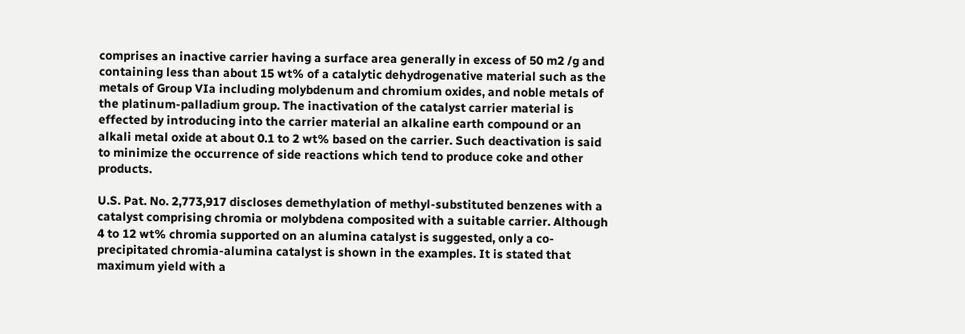comprises an inactive carrier having a surface area generally in excess of 50 m2 /g and containing less than about 15 wt% of a catalytic dehydrogenative material such as the metals of Group VIa including molybdenum and chromium oxides, and noble metals of the platinum-palladium group. The inactivation of the catalyst carrier material is effected by introducing into the carrier material an alkaline earth compound or an alkali metal oxide at about 0.1 to 2 wt% based on the carrier. Such deactivation is said to minimize the occurrence of side reactions which tend to produce coke and other products.

U.S. Pat. No. 2,773,917 discloses demethylation of methyl-substituted benzenes with a catalyst comprising chromia or molybdena composited with a suitable carrier. Although 4 to 12 wt% chromia supported on an alumina catalyst is suggested, only a co-precipitated chromia-alumina catalyst is shown in the examples. It is stated that maximum yield with a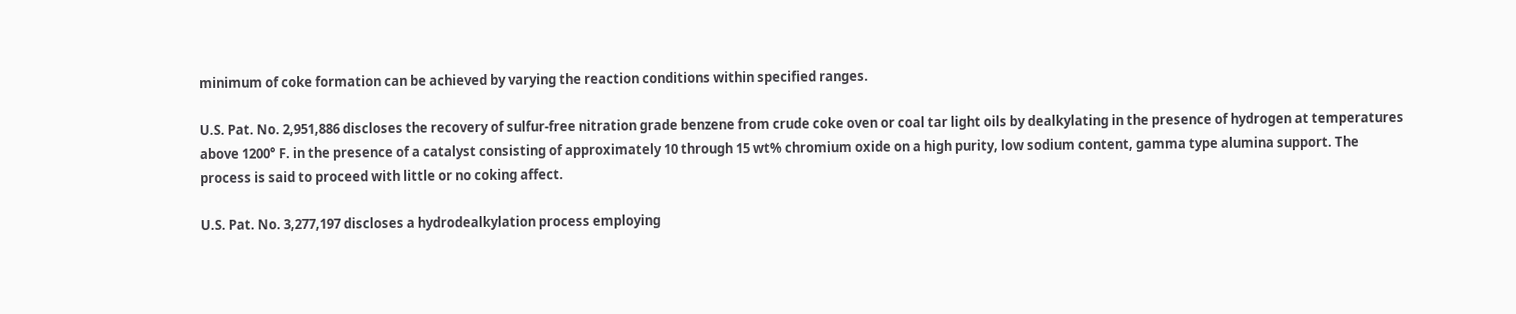minimum of coke formation can be achieved by varying the reaction conditions within specified ranges.

U.S. Pat. No. 2,951,886 discloses the recovery of sulfur-free nitration grade benzene from crude coke oven or coal tar light oils by dealkylating in the presence of hydrogen at temperatures above 1200° F. in the presence of a catalyst consisting of approximately 10 through 15 wt% chromium oxide on a high purity, low sodium content, gamma type alumina support. The process is said to proceed with little or no coking affect.

U.S. Pat. No. 3,277,197 discloses a hydrodealkylation process employing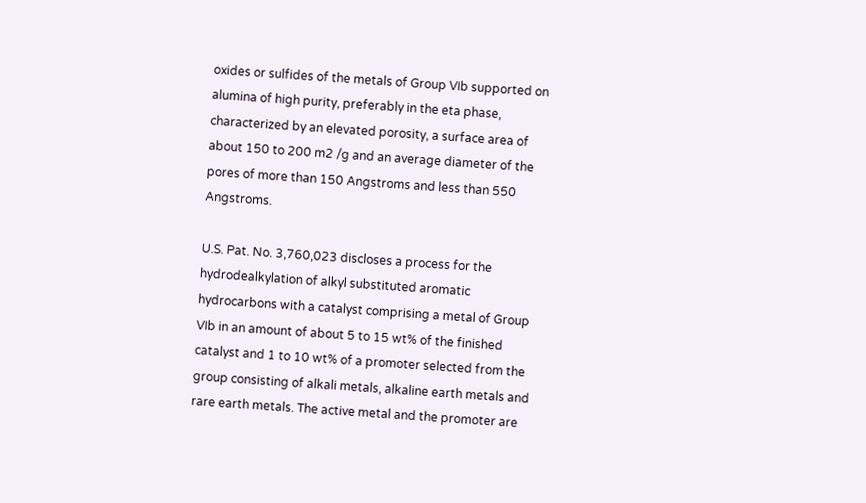oxides or sulfides of the metals of Group VIb supported on alumina of high purity, preferably in the eta phase, characterized by an elevated porosity, a surface area of about 150 to 200 m2 /g and an average diameter of the pores of more than 150 Angstroms and less than 550 Angstroms.

U.S. Pat. No. 3,760,023 discloses a process for the hydrodealkylation of alkyl substituted aromatic hydrocarbons with a catalyst comprising a metal of Group VIb in an amount of about 5 to 15 wt% of the finished catalyst and 1 to 10 wt% of a promoter selected from the group consisting of alkali metals, alkaline earth metals and rare earth metals. The active metal and the promoter are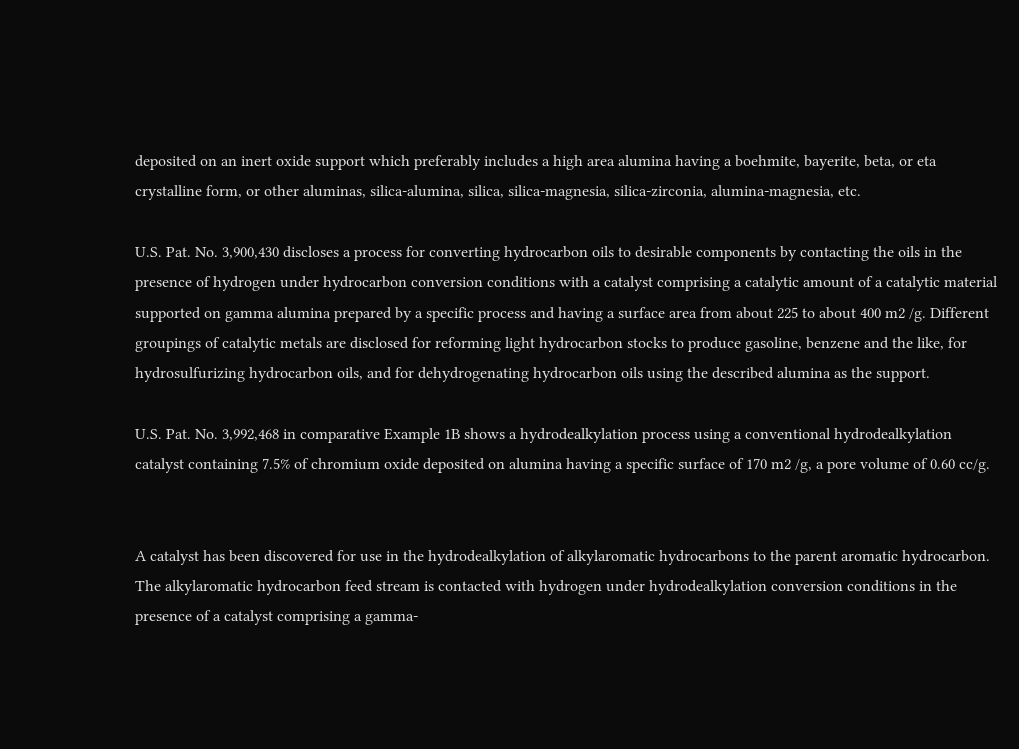deposited on an inert oxide support which preferably includes a high area alumina having a boehmite, bayerite, beta, or eta crystalline form, or other aluminas, silica-alumina, silica, silica-magnesia, silica-zirconia, alumina-magnesia, etc.

U.S. Pat. No. 3,900,430 discloses a process for converting hydrocarbon oils to desirable components by contacting the oils in the presence of hydrogen under hydrocarbon conversion conditions with a catalyst comprising a catalytic amount of a catalytic material supported on gamma alumina prepared by a specific process and having a surface area from about 225 to about 400 m2 /g. Different groupings of catalytic metals are disclosed for reforming light hydrocarbon stocks to produce gasoline, benzene and the like, for hydrosulfurizing hydrocarbon oils, and for dehydrogenating hydrocarbon oils using the described alumina as the support.

U.S. Pat. No. 3,992,468 in comparative Example 1B shows a hydrodealkylation process using a conventional hydrodealkylation catalyst containing 7.5% of chromium oxide deposited on alumina having a specific surface of 170 m2 /g, a pore volume of 0.60 cc/g.


A catalyst has been discovered for use in the hydrodealkylation of alkylaromatic hydrocarbons to the parent aromatic hydrocarbon. The alkylaromatic hydrocarbon feed stream is contacted with hydrogen under hydrodealkylation conversion conditions in the presence of a catalyst comprising a gamma-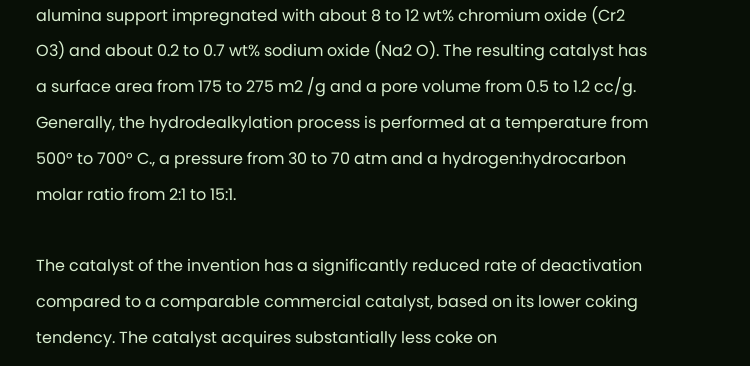alumina support impregnated with about 8 to 12 wt% chromium oxide (Cr2 O3) and about 0.2 to 0.7 wt% sodium oxide (Na2 O). The resulting catalyst has a surface area from 175 to 275 m2 /g and a pore volume from 0.5 to 1.2 cc/g. Generally, the hydrodealkylation process is performed at a temperature from 500° to 700° C., a pressure from 30 to 70 atm and a hydrogen:hydrocarbon molar ratio from 2:1 to 15:1.

The catalyst of the invention has a significantly reduced rate of deactivation compared to a comparable commercial catalyst, based on its lower coking tendency. The catalyst acquires substantially less coke on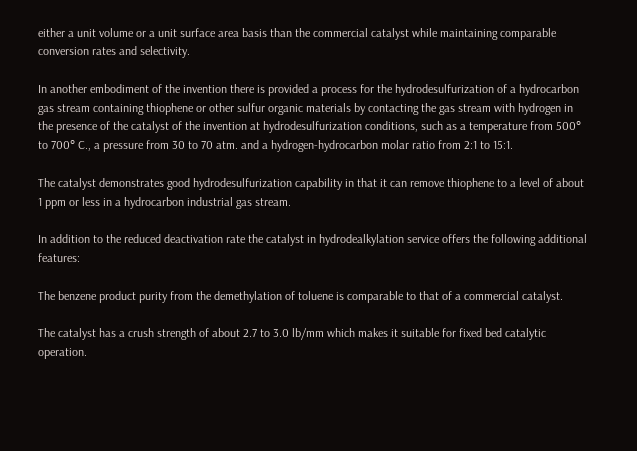either a unit volume or a unit surface area basis than the commercial catalyst while maintaining comparable conversion rates and selectivity.

In another embodiment of the invention there is provided a process for the hydrodesulfurization of a hydrocarbon gas stream containing thiophene or other sulfur organic materials by contacting the gas stream with hydrogen in the presence of the catalyst of the invention at hydrodesulfurization conditions, such as a temperature from 500° to 700° C., a pressure from 30 to 70 atm. and a hydrogen-hydrocarbon molar ratio from 2:1 to 15:1.

The catalyst demonstrates good hydrodesulfurization capability in that it can remove thiophene to a level of about 1 ppm or less in a hydrocarbon industrial gas stream.

In addition to the reduced deactivation rate the catalyst in hydrodealkylation service offers the following additional features:

The benzene product purity from the demethylation of toluene is comparable to that of a commercial catalyst.

The catalyst has a crush strength of about 2.7 to 3.0 lb/mm which makes it suitable for fixed bed catalytic operation.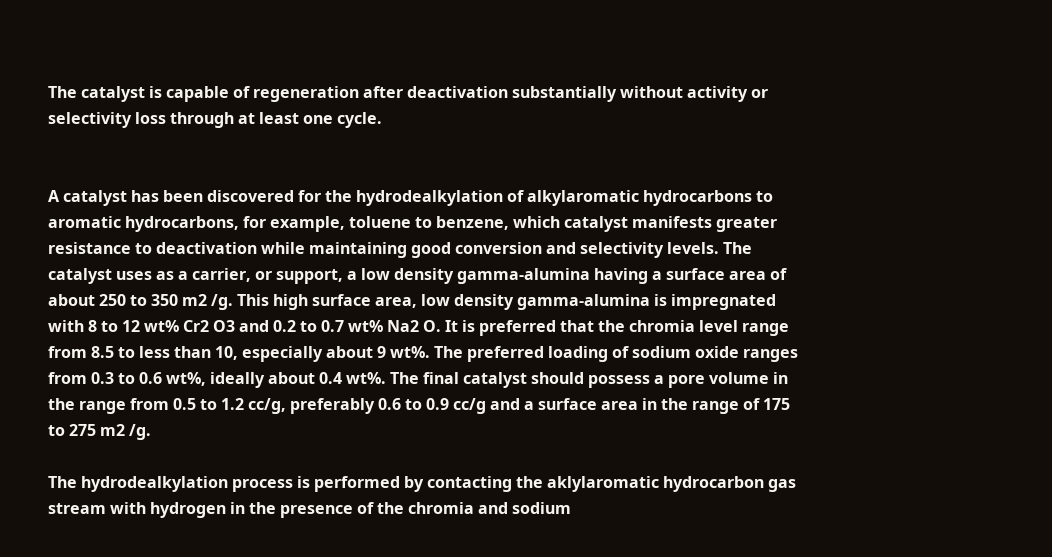The catalyst is capable of regeneration after deactivation substantially without activity or selectivity loss through at least one cycle.


A catalyst has been discovered for the hydrodealkylation of alkylaromatic hydrocarbons to aromatic hydrocarbons, for example, toluene to benzene, which catalyst manifests greater resistance to deactivation while maintaining good conversion and selectivity levels. The catalyst uses as a carrier, or support, a low density gamma-alumina having a surface area of about 250 to 350 m2 /g. This high surface area, low density gamma-alumina is impregnated with 8 to 12 wt% Cr2 O3 and 0.2 to 0.7 wt% Na2 O. It is preferred that the chromia level range from 8.5 to less than 10, especially about 9 wt%. The preferred loading of sodium oxide ranges from 0.3 to 0.6 wt%, ideally about 0.4 wt%. The final catalyst should possess a pore volume in the range from 0.5 to 1.2 cc/g, preferably 0.6 to 0.9 cc/g and a surface area in the range of 175 to 275 m2 /g.

The hydrodealkylation process is performed by contacting the aklylaromatic hydrocarbon gas stream with hydrogen in the presence of the chromia and sodium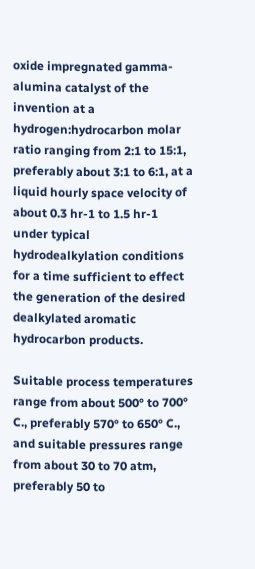oxide impregnated gamma-alumina catalyst of the invention at a hydrogen:hydrocarbon molar ratio ranging from 2:1 to 15:1, preferably about 3:1 to 6:1, at a liquid hourly space velocity of about 0.3 hr-1 to 1.5 hr-1 under typical hydrodealkylation conditions for a time sufficient to effect the generation of the desired dealkylated aromatic hydrocarbon products.

Suitable process temperatures range from about 500° to 700° C., preferably 570° to 650° C., and suitable pressures range from about 30 to 70 atm, preferably 50 to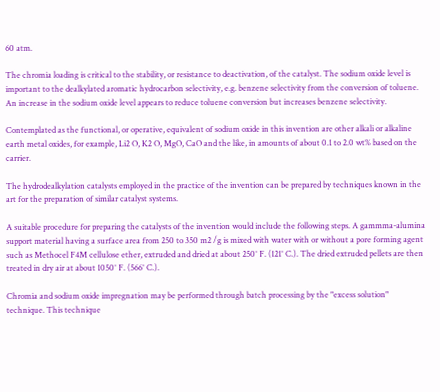60 atm.

The chromia loading is critical to the stability, or resistance to deactivation, of the catalyst. The sodium oxide level is important to the dealkylated aromatic hydrocarbon selectivity, e.g. benzene selectivity from the conversion of toluene. An increase in the sodium oxide level appears to reduce toluene conversion but increases benzene selectivity.

Contemplated as the functional, or operative, equivalent of sodium oxide in this invention are other alkali or alkaline earth metal oxides, for example, Li2 O, K2 O, MgO, CaO and the like, in amounts of about 0.1 to 2.0 wt% based on the carrier.

The hydrodealkylation catalysts employed in the practice of the invention can be prepared by techniques known in the art for the preparation of similar catalyst systems.

A suitable procedure for preparing the catalysts of the invention would include the following steps. A gammma-alumina support material having a surface area from 250 to 350 m2 /g is mixed with water with or without a pore forming agent such as Methocel F4M cellulose ether, extruded and dried at about 250° F. (121° C.). The dried extruded pellets are then treated in dry air at about 1050° F. (566° C.).

Chromia and sodium oxide impregnation may be performed through batch processing by the "excess solution" technique. This technique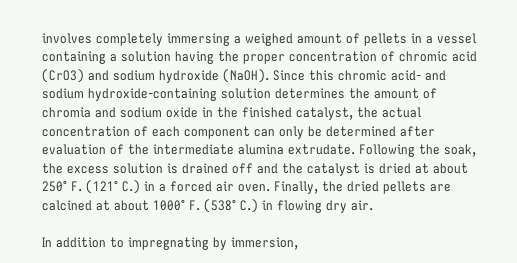involves completely immersing a weighed amount of pellets in a vessel containing a solution having the proper concentration of chromic acid (CrO3) and sodium hydroxide (NaOH). Since this chromic acid- and sodium hydroxide-containing solution determines the amount of chromia and sodium oxide in the finished catalyst, the actual concentration of each component can only be determined after evaluation of the intermediate alumina extrudate. Following the soak, the excess solution is drained off and the catalyst is dried at about 250° F. (121° C.) in a forced air oven. Finally, the dried pellets are calcined at about 1000° F. (538° C.) in flowing dry air.

In addition to impregnating by immersion,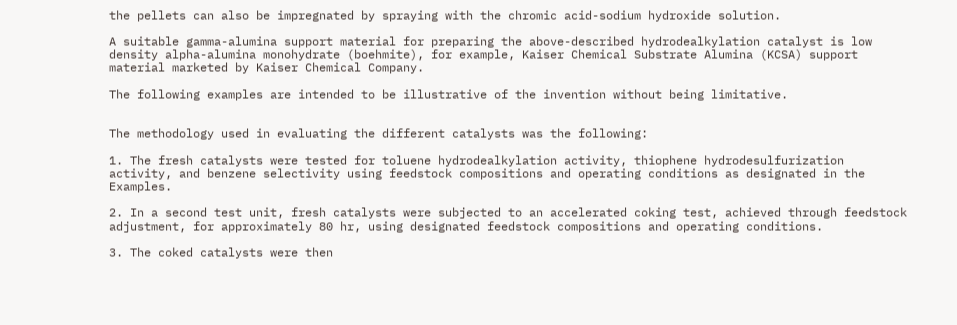the pellets can also be impregnated by spraying with the chromic acid-sodium hydroxide solution.

A suitable gamma-alumina support material for preparing the above-described hydrodealkylation catalyst is low density alpha-alumina monohydrate (boehmite), for example, Kaiser Chemical Substrate Alumina (KCSA) support material marketed by Kaiser Chemical Company.

The following examples are intended to be illustrative of the invention without being limitative.


The methodology used in evaluating the different catalysts was the following:

1. The fresh catalysts were tested for toluene hydrodealkylation activity, thiophene hydrodesulfurization activity, and benzene selectivity using feedstock compositions and operating conditions as designated in the Examples.

2. In a second test unit, fresh catalysts were subjected to an accelerated coking test, achieved through feedstock adjustment, for approximately 80 hr, using designated feedstock compositions and operating conditions.

3. The coked catalysts were then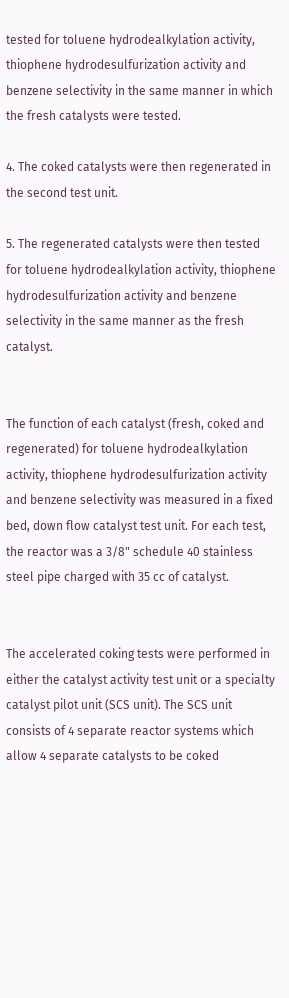tested for toluene hydrodealkylation activity, thiophene hydrodesulfurization activity and benzene selectivity in the same manner in which the fresh catalysts were tested.

4. The coked catalysts were then regenerated in the second test unit.

5. The regenerated catalysts were then tested for toluene hydrodealkylation activity, thiophene hydrodesulfurization activity and benzene selectivity in the same manner as the fresh catalyst.


The function of each catalyst (fresh, coked and regenerated) for toluene hydrodealkylation activity, thiophene hydrodesulfurization activity and benzene selectivity was measured in a fixed bed, down flow catalyst test unit. For each test, the reactor was a 3/8" schedule 40 stainless steel pipe charged with 35 cc of catalyst.


The accelerated coking tests were performed in either the catalyst activity test unit or a specialty catalyst pilot unit (SCS unit). The SCS unit consists of 4 separate reactor systems which allow 4 separate catalysts to be coked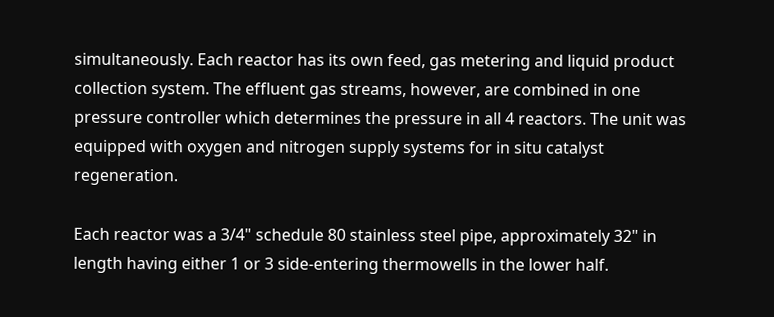simultaneously. Each reactor has its own feed, gas metering and liquid product collection system. The effluent gas streams, however, are combined in one pressure controller which determines the pressure in all 4 reactors. The unit was equipped with oxygen and nitrogen supply systems for in situ catalyst regeneration.

Each reactor was a 3/4" schedule 80 stainless steel pipe, approximately 32" in length having either 1 or 3 side-entering thermowells in the lower half.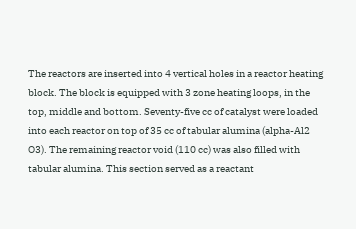The reactors are inserted into 4 vertical holes in a reactor heating block. The block is equipped with 3 zone heating loops, in the top, middle and bottom. Seventy-five cc of catalyst were loaded into each reactor on top of 35 cc of tabular alumina (alpha-Al2 O3). The remaining reactor void (110 cc) was also filled with tabular alumina. This section served as a reactant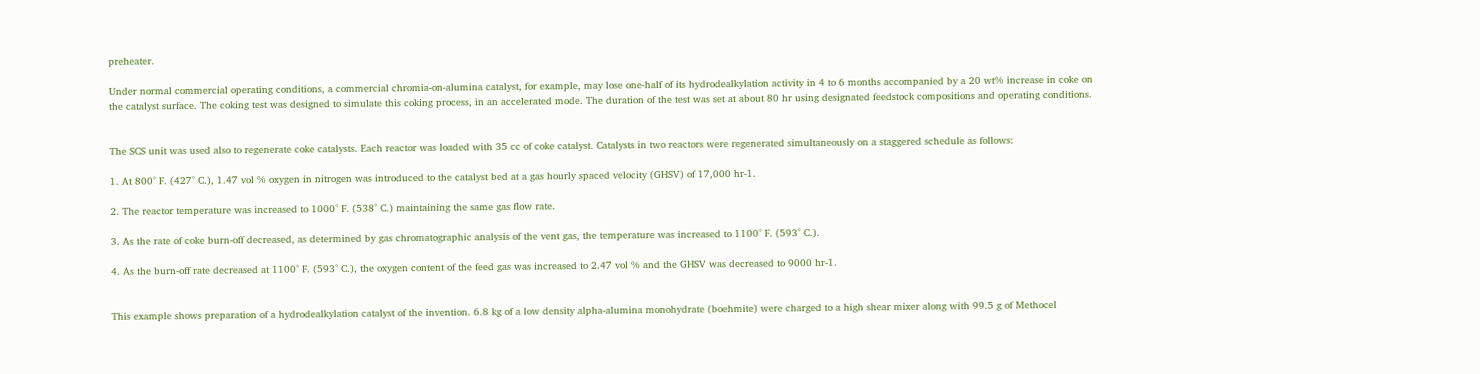preheater.

Under normal commercial operating conditions, a commercial chromia-on-alumina catalyst, for example, may lose one-half of its hydrodealkylation activity in 4 to 6 months accompanied by a 20 wt% increase in coke on the catalyst surface. The coking test was designed to simulate this coking process, in an accelerated mode. The duration of the test was set at about 80 hr using designated feedstock compositions and operating conditions.


The SCS unit was used also to regenerate coke catalysts. Each reactor was loaded with 35 cc of coke catalyst. Catalysts in two reactors were regenerated simultaneously on a staggered schedule as follows:

1. At 800° F. (427° C.), 1.47 vol % oxygen in nitrogen was introduced to the catalyst bed at a gas hourly spaced velocity (GHSV) of 17,000 hr-1.

2. The reactor temperature was increased to 1000° F. (538° C.) maintaining the same gas flow rate.

3. As the rate of coke burn-off decreased, as determined by gas chromatographic analysis of the vent gas, the temperature was increased to 1100° F. (593° C.).

4. As the burn-off rate decreased at 1100° F. (593° C.), the oxygen content of the feed gas was increased to 2.47 vol % and the GHSV was decreased to 9000 hr-1.


This example shows preparation of a hydrodealkylation catalyst of the invention. 6.8 kg of a low density alpha-alumina monohydrate (boehmite) were charged to a high shear mixer along with 99.5 g of Methocel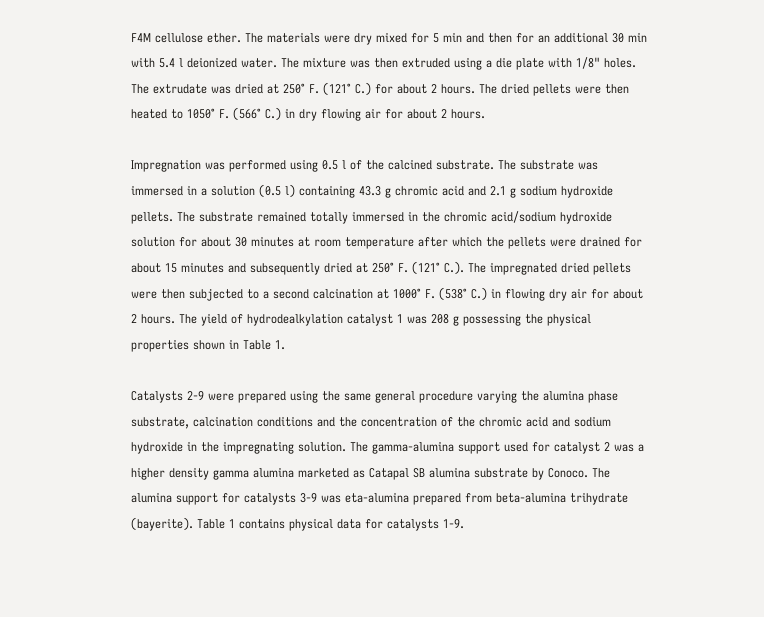F4M cellulose ether. The materials were dry mixed for 5 min and then for an additional 30 min with 5.4 l deionized water. The mixture was then extruded using a die plate with 1/8" holes. The extrudate was dried at 250° F. (121° C.) for about 2 hours. The dried pellets were then heated to 1050° F. (566° C.) in dry flowing air for about 2 hours.

Impregnation was performed using 0.5 l of the calcined substrate. The substrate was immersed in a solution (0.5 l) containing 43.3 g chromic acid and 2.1 g sodium hydroxide pellets. The substrate remained totally immersed in the chromic acid/sodium hydroxide solution for about 30 minutes at room temperature after which the pellets were drained for about 15 minutes and subsequently dried at 250° F. (121° C.). The impregnated dried pellets were then subjected to a second calcination at 1000° F. (538° C.) in flowing dry air for about 2 hours. The yield of hydrodealkylation catalyst 1 was 208 g possessing the physical properties shown in Table 1.

Catalysts 2-9 were prepared using the same general procedure varying the alumina phase substrate, calcination conditions and the concentration of the chromic acid and sodium hydroxide in the impregnating solution. The gamma-alumina support used for catalyst 2 was a higher density gamma alumina marketed as Catapal SB alumina substrate by Conoco. The alumina support for catalysts 3-9 was eta-alumina prepared from beta-alumina trihydrate (bayerite). Table 1 contains physical data for catalysts 1-9.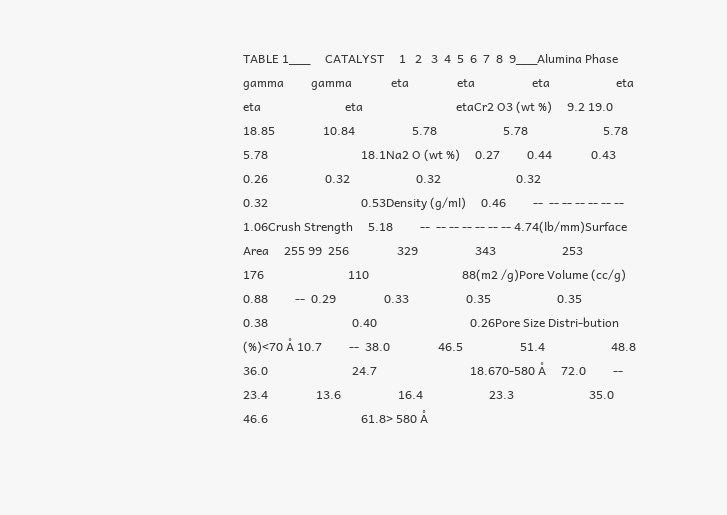TABLE 1___     CATALYST     1   2   3  4  5  6  7  8  9___Alumina Phase     gamma         gamma             eta                eta                   eta                      eta                         eta                            eta                               etaCr2 O3 (wt %)     9.2 19.0             18.85                10.84                   5.78                      5.78                         5.78                            5.78                               18.1Na2 O (wt %)     0.27         0.44             0.43                0.26                   0.32                      0.32                         0.32                            0.32                               0.53Density (g/ml)     0.46         --  -- -- -- -- -- -- 1.06Crush Strength     5.18         --  -- -- -- -- -- -- 4.74(lb/mm)Surface Area     255 99  256                329                   343                      253                         176                            110                               88(m2 /g)Pore Volume (cc/g)     0.88         --  0.29                0.33                   0.35                      0.35                         0.38                            0.40                               0.26Pore Size Distri-bution (%)<70 Å 10.7         --  38.0                46.5                   51.4                      48.8                         36.0                            24.7                               18.670-580 Å     72.0         --  23.4                13.6                   16.4                      23.3                         35.0                            46.6                               61.8> 580 Å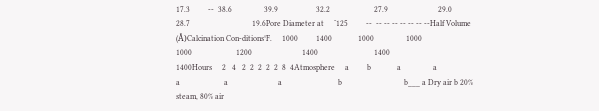17.3         --  38.6                39.9                   32.2                      27.9                         29.0                            28.7                               19.6Pore Diameter at     ˜125         --  -- -- -- -- -- -- --Half Volume (Å)Calcination Con-ditions°F.     1000         1400             1000                1000                   1000                      1200                         1400                            1400                               1400Hours     2   4   2  2  2  2  2  8  4Atmosphere     a         b             a                a                   a                      a                         a                            b                               b___ a Dry air b 20% steam, 80% air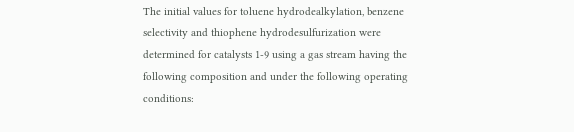The initial values for toluene hydrodealkylation, benzene selectivity and thiophene hydrodesulfurization were determined for catalysts 1-9 using a gas stream having the following composition and under the following operating conditions: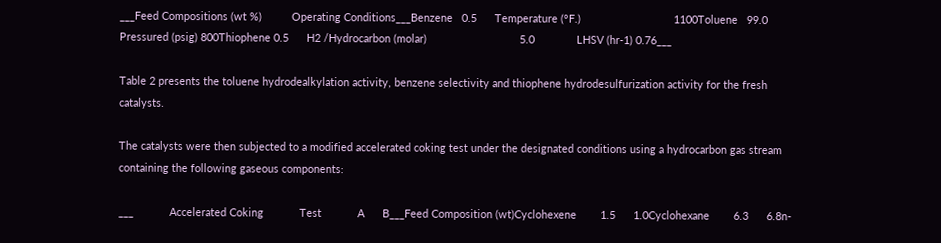___Feed Compositions (wt %)          Operating Conditions___Benzene   0.5      Temperature (°F.)                               1100Toluene   99.0     Pressured (psig) 800Thiophene 0.5      H2 /Hydrocarbon (molar)                               5.0              LHSV (hr-1) 0.76___

Table 2 presents the toluene hydrodealkylation activity, benzene selectivity and thiophene hydrodesulfurization activity for the fresh catalysts.

The catalysts were then subjected to a modified accelerated coking test under the designated conditions using a hydrocarbon gas stream containing the following gaseous components:

___            Accelerated Coking            Test            A      B___Feed Composition (wt)Cyclohexene        1.5      1.0Cyclohexane        6.3      6.8n-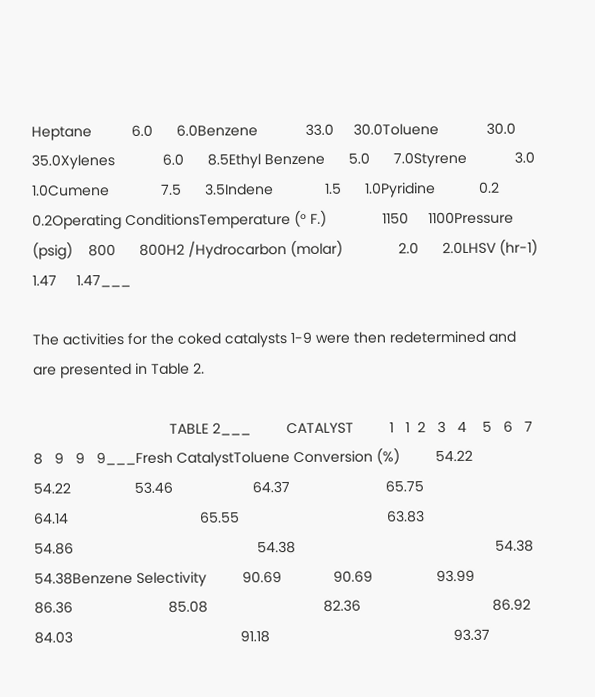Heptane          6.0      6.0Benzene            33.0     30.0Toluene            30.0     35.0Xylenes            6.0      8.5Ethyl Benzene      5.0      7.0Styrene            3.0      1.0Cumene             7.5      3.5Indene             1.5      1.0Pyridine           0.2      0.2Operating ConditionsTemperature (° F.)              1150     1100Pressure (psig)    800      800H2 /Hydrocarbon (molar)              2.0      2.0LHSV (hr-1)   1.47     1.47___

The activities for the coked catalysts 1-9 were then redetermined and are presented in Table 2.

                                  TABLE 2___         CATALYST         1   1  2   3   4    5   6   7    8   9   9   9___Fresh CatalystToluene Conversion (%)         54.22             54.22                53.46                    64.37                        65.75                             64.14                                 65.55                                     63.83                                          54.86                                              54.38                                                  54.38                                                      54.38Benzene Selectivity         90.69             90.69                93.99                    86.36                        85.08                             82.36                                 86.92                                     84.03                                          91.18                                              93.37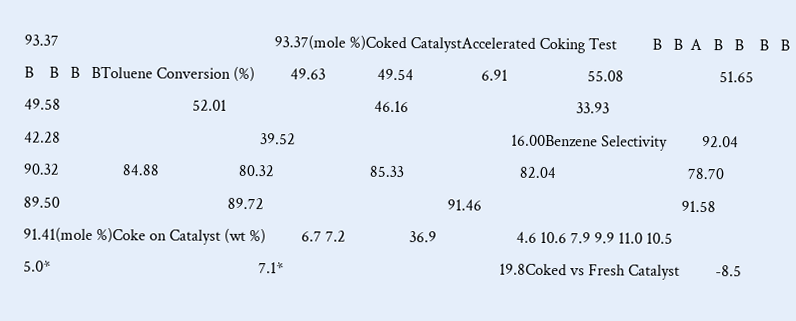93.37                                                      93.37(mole %)Coked CatalystAccelerated Coking Test         B   B  A   B   B    B   B   B    B   B   BToluene Conversion (%)         49.63             49.54                 6.91                    55.08                        51.65                             49.58                                 52.01                                     46.16                                          33.93                                              42.28                                                  39.52                                                      16.00Benzene Selectivity         92.04             90.32                84.88                    80.32                        85.33                             82.04                                 78.70                                     89.50                                          89.72                                              91.46                                                  91.58                                                      91.41(mole %)Coke on Catalyst (wt %)         6.7 7.2                36.9                    4.6 10.6 7.9 9.9 11.0 10.5                                              5.0*                                                    7.1*                                                      19.8Coked vs Fresh Catalyst         -8.5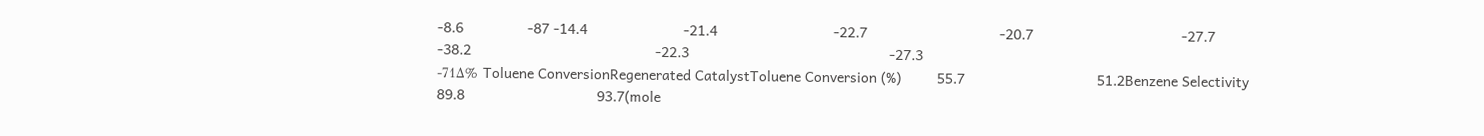-8.6                -87 -14.4                        -21.4                             -22.7                                 -20.7                                     -27.7                                          -38.2                                              -22.3                                                  -27.3                                                      -71Δ% Toluene ConversionRegenerated CatalystToluene Conversion (%)         55.7                                 51.2Benzene Selectivity         89.8                                 93.7(mole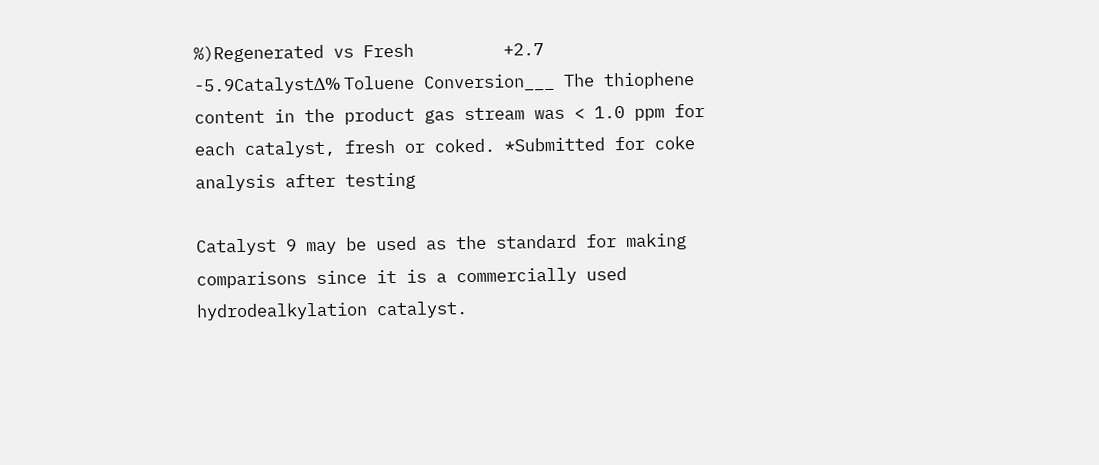%)Regenerated vs Fresh         +2.7                                 -5.9CatalystΔ% Toluene Conversion___ The thiophene content in the product gas stream was < 1.0 ppm for each catalyst, fresh or coked. *Submitted for coke analysis after testing

Catalyst 9 may be used as the standard for making comparisons since it is a commercially used hydrodealkylation catalyst.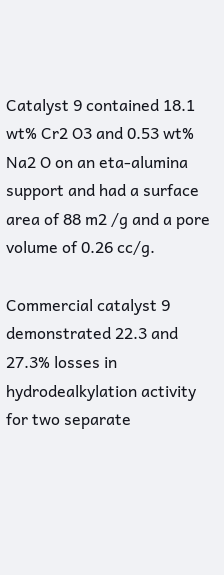Catalyst 9 contained 18.1 wt% Cr2 O3 and 0.53 wt% Na2 O on an eta-alumina support and had a surface area of 88 m2 /g and a pore volume of 0.26 cc/g.

Commercial catalyst 9 demonstrated 22.3 and 27.3% losses in hydrodealkylation activity for two separate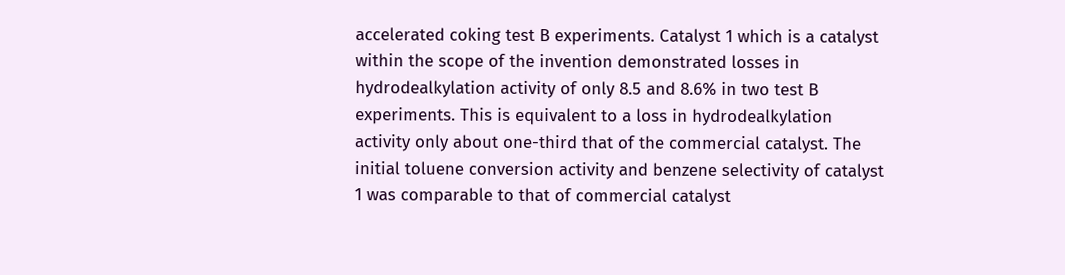accelerated coking test B experiments. Catalyst 1 which is a catalyst within the scope of the invention demonstrated losses in hydrodealkylation activity of only 8.5 and 8.6% in two test B experiments. This is equivalent to a loss in hydrodealkylation activity only about one-third that of the commercial catalyst. The initial toluene conversion activity and benzene selectivity of catalyst 1 was comparable to that of commercial catalyst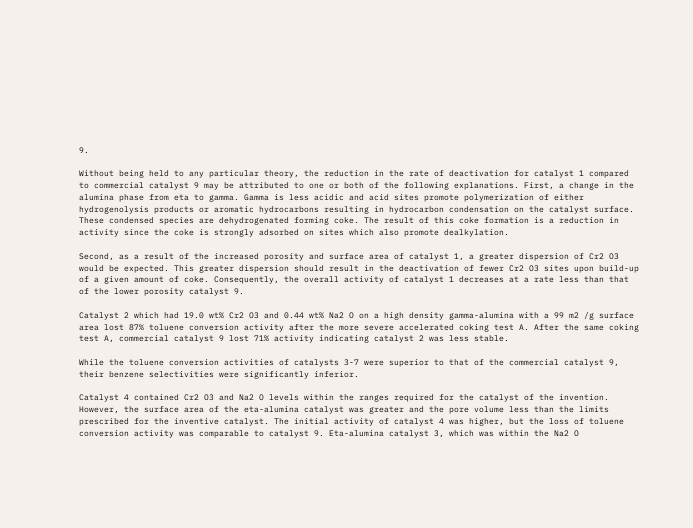9.

Without being held to any particular theory, the reduction in the rate of deactivation for catalyst 1 compared to commercial catalyst 9 may be attributed to one or both of the following explanations. First, a change in the alumina phase from eta to gamma. Gamma is less acidic and acid sites promote polymerization of either hydrogenolysis products or aromatic hydrocarbons resulting in hydrocarbon condensation on the catalyst surface. These condensed species are dehydrogenated forming coke. The result of this coke formation is a reduction in activity since the coke is strongly adsorbed on sites which also promote dealkylation.

Second, as a result of the increased porosity and surface area of catalyst 1, a greater dispersion of Cr2 O3 would be expected. This greater dispersion should result in the deactivation of fewer Cr2 O3 sites upon build-up of a given amount of coke. Consequently, the overall activity of catalyst 1 decreases at a rate less than that of the lower porosity catalyst 9.

Catalyst 2 which had 19.0 wt% Cr2 O3 and 0.44 wt% Na2 O on a high density gamma-alumina with a 99 m2 /g surface area lost 87% toluene conversion activity after the more severe accelerated coking test A. After the same coking test A, commercial catalyst 9 lost 71% activity indicating catalyst 2 was less stable.

While the toluene conversion activities of catalysts 3-7 were superior to that of the commercial catalyst 9, their benzene selectivities were significantly inferior.

Catalyst 4 contained Cr2 O3 and Na2 O levels within the ranges required for the catalyst of the invention. However, the surface area of the eta-alumina catalyst was greater and the pore volume less than the limits prescribed for the inventive catalyst. The initial activity of catalyst 4 was higher, but the loss of toluene conversion activity was comparable to catalyst 9. Eta-alumina catalyst 3, which was within the Na2 O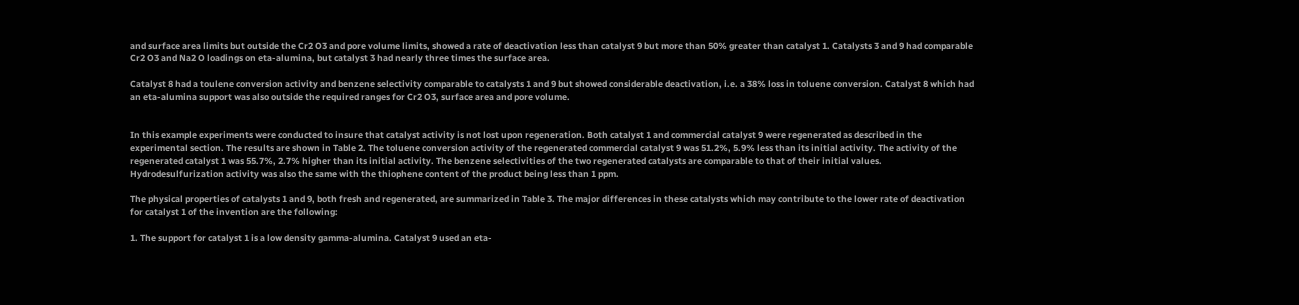and surface area limits but outside the Cr2 O3 and pore volume limits, showed a rate of deactivation less than catalyst 9 but more than 50% greater than catalyst 1. Catalysts 3 and 9 had comparable Cr2 O3 and Na2 O loadings on eta-alumina, but catalyst 3 had nearly three times the surface area.

Catalyst 8 had a toulene conversion activity and benzene selectivity comparable to catalysts 1 and 9 but showed considerable deactivation, i.e. a 38% loss in toluene conversion. Catalyst 8 which had an eta-alumina support was also outside the required ranges for Cr2 O3, surface area and pore volume.


In this example experiments were conducted to insure that catalyst activity is not lost upon regeneration. Both catalyst 1 and commercial catalyst 9 were regenerated as described in the experimental section. The results are shown in Table 2. The toluene conversion activity of the regenerated commercial catalyst 9 was 51.2%, 5.9% less than its initial activity. The activity of the regenerated catalyst 1 was 55.7%, 2.7% higher than its initial activity. The benzene selectivities of the two regenerated catalysts are comparable to that of their initial values. Hydrodesulfurization activity was also the same with the thiophene content of the product being less than 1 ppm.

The physical properties of catalysts 1 and 9, both fresh and regenerated, are summarized in Table 3. The major differences in these catalysts which may contribute to the lower rate of deactivation for catalyst 1 of the invention are the following:

1. The support for catalyst 1 is a low density gamma-alumina. Catalyst 9 used an eta-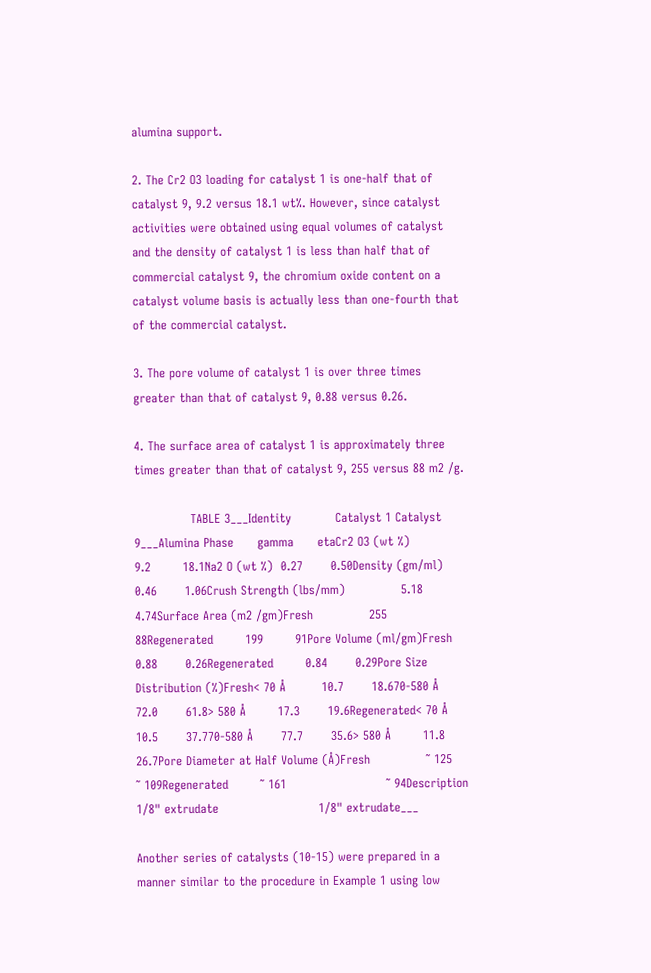alumina support.

2. The Cr2 O3 loading for catalyst 1 is one-half that of catalyst 9, 9.2 versus 18.1 wt%. However, since catalyst activities were obtained using equal volumes of catalyst and the density of catalyst 1 is less than half that of commercial catalyst 9, the chromium oxide content on a catalyst volume basis is actually less than one-fourth that of the commercial catalyst.

3. The pore volume of catalyst 1 is over three times greater than that of catalyst 9, 0.88 versus 0.26.

4. The surface area of catalyst 1 is approximately three times greater than that of catalyst 9, 255 versus 88 m2 /g.

              TABLE 3___Identity           Catalyst 1 Catalyst 9___Alumina Phase      gamma      etaCr2 O3 (wt %)              9.2        18.1Na2 O (wt %)  0.27       0.50Density (gm/ml)    0.46       1.06Crush Strength (lbs/mm)              5.18       4.74Surface Area (m2 /gm)Fresh              255        88Regenerated        199        91Pore Volume (ml/gm)Fresh              0.88       0.26Regenerated        0.84       0.29Pore Size Distribution (%)Fresh< 70 Å         10.7       18.670-580 Å       72.0       61.8> 580 Å        17.3       19.6Regenerated< 70 Å         10.5       37.770-580 Å       77.7       35.6> 580 Å        11.8       26.7Pore Diameter at Half Volume (Å)Fresh              ˜ 125                         ˜ 109Regenerated        ˜ 161                         ˜ 94Description        1/8" extrudate                         1/8" extrudate___

Another series of catalysts (10-15) were prepared in a manner similar to the procedure in Example 1 using low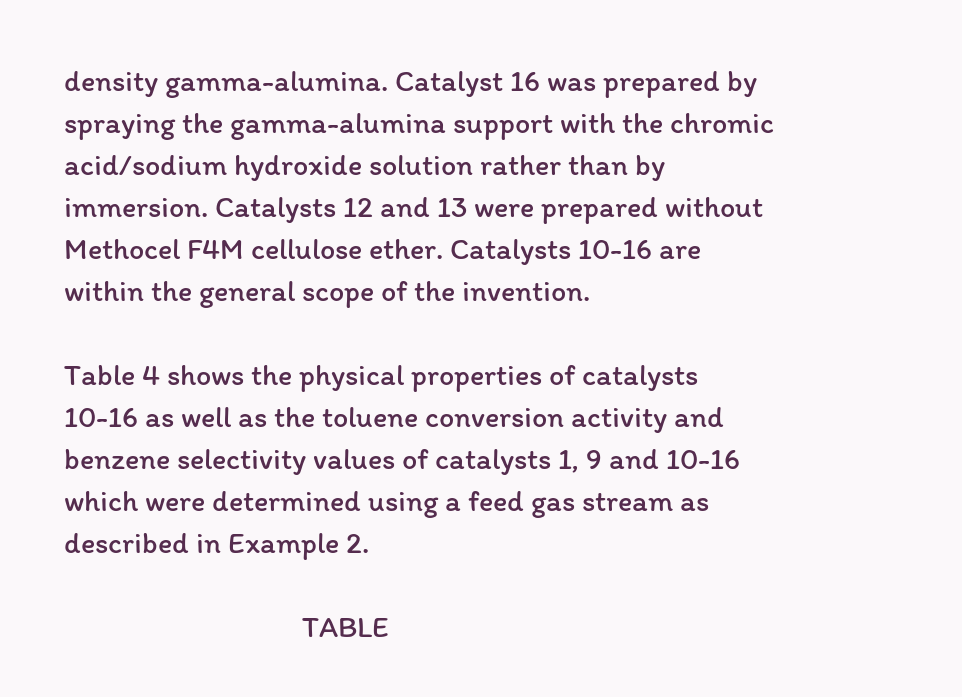density gamma-alumina. Catalyst 16 was prepared by spraying the gamma-alumina support with the chromic acid/sodium hydroxide solution rather than by immersion. Catalysts 12 and 13 were prepared without Methocel F4M cellulose ether. Catalysts 10-16 are within the general scope of the invention.

Table 4 shows the physical properties of catalysts 10-16 as well as the toluene conversion activity and benzene selectivity values of catalysts 1, 9 and 10-16 which were determined using a feed gas stream as described in Example 2.

                                  TABLE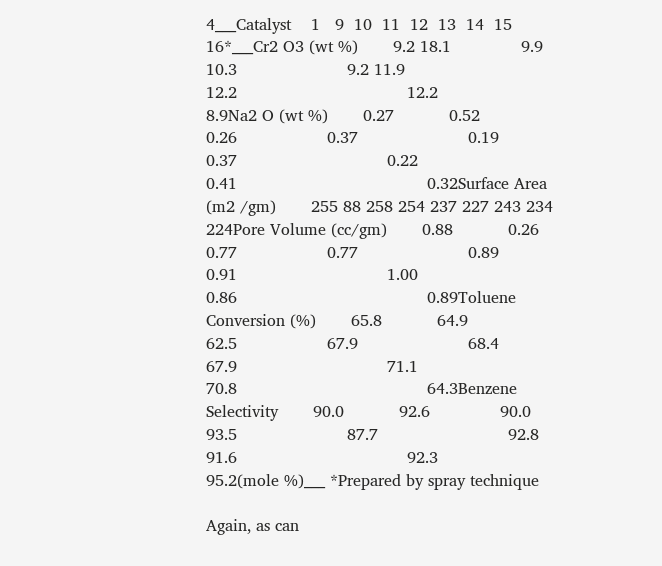4___Catalyst    1   9  10  11  12  13  14  15  16*___Cr2 O3 (wt %)       9.2 18.1              9.9 10.3                      9.2 11.9                              12.2                                  12.2                                      8.9Na2 O (wt %)       0.27           0.52              0.26                  0.37                      0.19                          0.37                              0.22                                  0.41                                      0.32Surface Area (m2 /gm)       255 88 258 254 237 227 243 234 224Pore Volume (cc/gm)       0.88           0.26              0.77                  0.77                      0.89                          0.91                              1.00                                  0.86                                      0.89Toluene Conversion (%)       65.8           64.9              62.5                  67.9                      68.4                          67.9                              71.1                                  70.8                                      64.3Benzene Selectivity       90.0           92.6              90.0                  93.5                      87.7                          92.8                              91.6                                  92.3                                      95.2(mole %)___ *Prepared by spray technique

Again, as can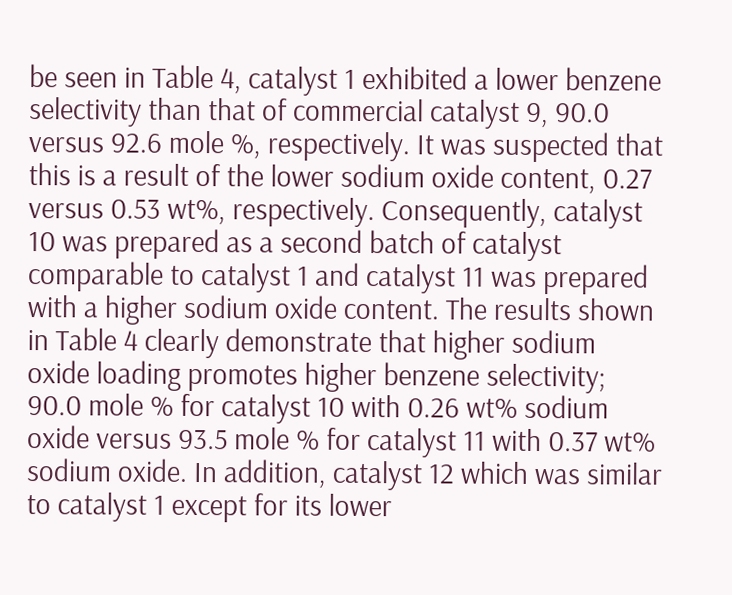be seen in Table 4, catalyst 1 exhibited a lower benzene selectivity than that of commercial catalyst 9, 90.0 versus 92.6 mole %, respectively. It was suspected that this is a result of the lower sodium oxide content, 0.27 versus 0.53 wt%, respectively. Consequently, catalyst 10 was prepared as a second batch of catalyst comparable to catalyst 1 and catalyst 11 was prepared with a higher sodium oxide content. The results shown in Table 4 clearly demonstrate that higher sodium oxide loading promotes higher benzene selectivity; 90.0 mole % for catalyst 10 with 0.26 wt% sodium oxide versus 93.5 mole % for catalyst 11 with 0.37 wt% sodium oxide. In addition, catalyst 12 which was similar to catalyst 1 except for its lower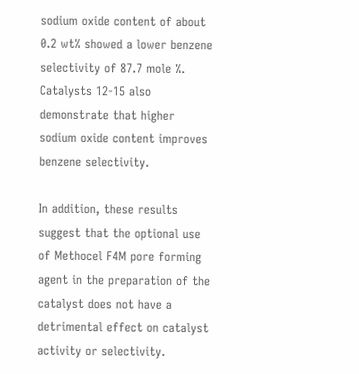sodium oxide content of about 0.2 wt% showed a lower benzene selectivity of 87.7 mole %. Catalysts 12-15 also demonstrate that higher sodium oxide content improves benzene selectivity.

In addition, these results suggest that the optional use of Methocel F4M pore forming agent in the preparation of the catalyst does not have a detrimental effect on catalyst activity or selectivity.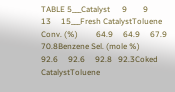TABLE 5___Catalyst      9        9        13     15___Fresh CatalystToluene Conv. (%)         64.9     64.9     67.9   70.8Benzene Sel. (mole %)         92.6     92.6     92.8   92.3Coked CatalystToluene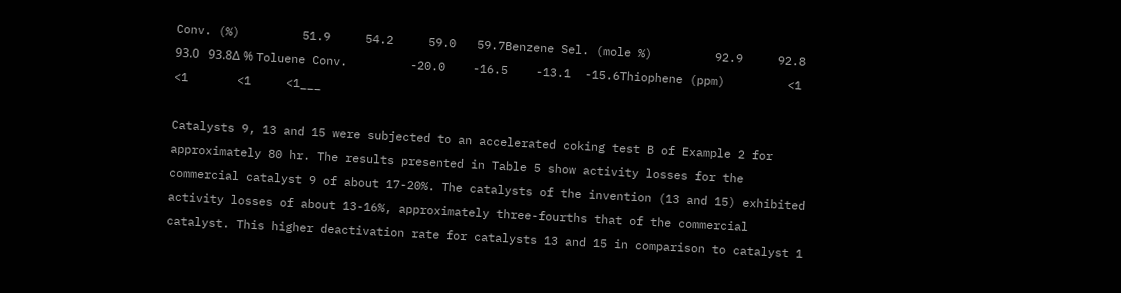Conv. (%)         51.9     54.2     59.0   59.7Benzene Sel. (mole %)         92.9     92.8     93.0   93.8Δ % Toluene Conv.         -20.0    -16.5    -13.1  -15.6Thiophene (ppm)         <1       <1       <1     <1___

Catalysts 9, 13 and 15 were subjected to an accelerated coking test B of Example 2 for approximately 80 hr. The results presented in Table 5 show activity losses for the commercial catalyst 9 of about 17-20%. The catalysts of the invention (13 and 15) exhibited activity losses of about 13-16%, approximately three-fourths that of the commercial catalyst. This higher deactivation rate for catalysts 13 and 15 in comparison to catalyst 1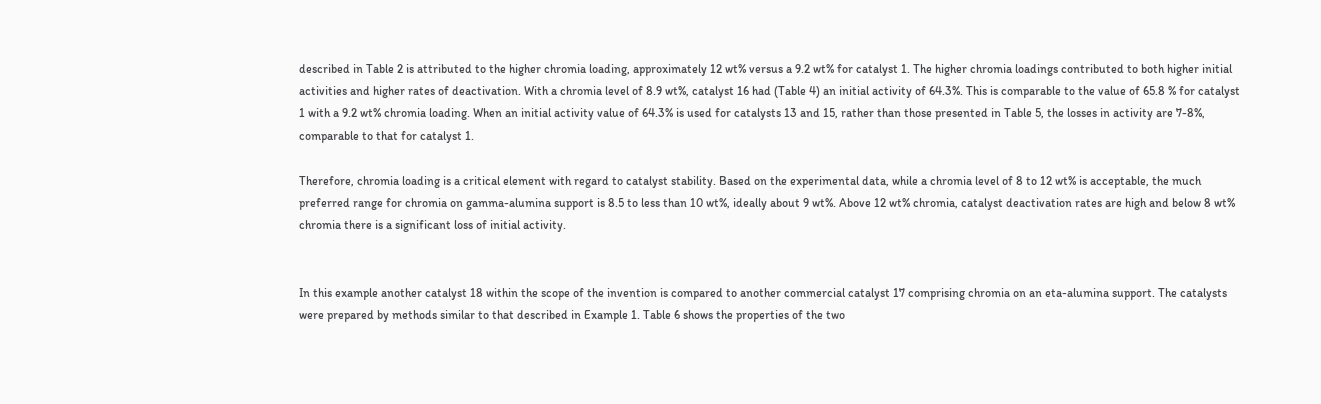described in Table 2 is attributed to the higher chromia loading, approximately 12 wt% versus a 9.2 wt% for catalyst 1. The higher chromia loadings contributed to both higher initial activities and higher rates of deactivation. With a chromia level of 8.9 wt%, catalyst 16 had (Table 4) an initial activity of 64.3%. This is comparable to the value of 65.8 % for catalyst 1 with a 9.2 wt% chromia loading. When an initial activity value of 64.3% is used for catalysts 13 and 15, rather than those presented in Table 5, the losses in activity are 7-8%, comparable to that for catalyst 1.

Therefore, chromia loading is a critical element with regard to catalyst stability. Based on the experimental data, while a chromia level of 8 to 12 wt% is acceptable, the much preferred range for chromia on gamma-alumina support is 8.5 to less than 10 wt%, ideally about 9 wt%. Above 12 wt% chromia, catalyst deactivation rates are high and below 8 wt% chromia there is a significant loss of initial activity.


In this example another catalyst 18 within the scope of the invention is compared to another commercial catalyst 17 comprising chromia on an eta-alumina support. The catalysts were prepared by methods similar to that described in Example 1. Table 6 shows the properties of the two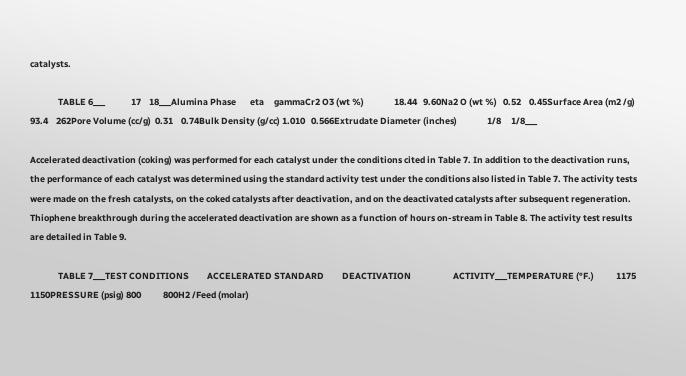catalysts.

              TABLE 6___             17    18___Alumina Phase       eta     gammaCr2 O3 (wt %)               18.44   9.60Na2 O (wt %)   0.52    0.45Surface Area (m2 /g)               93.4    262Pore Volume (cc/g)  0.31    0.74Bulk Density (g/cc) 1.010   0.566Extrudate Diameter (inches)               1/8     1/8___

Accelerated deactivation (coking) was performed for each catalyst under the conditions cited in Table 7. In addition to the deactivation runs, the performance of each catalyst was determined using the standard activity test under the conditions also listed in Table 7. The activity tests were made on the fresh catalysts, on the coked catalysts after deactivation, and on the deactivated catalysts after subsequent regeneration. Thiophene breakthrough during the accelerated deactivation are shown as a function of hours on-stream in Table 8. The activity test results are detailed in Table 9.

              TABLE 7___TEST CONDITIONS         ACCELERATED STANDARD         DEACTIVATION                     ACTIVITY___TEMPERATURE (°F.)           1175          1150PRESSURE (psig) 800           800H2 /Feed (molar)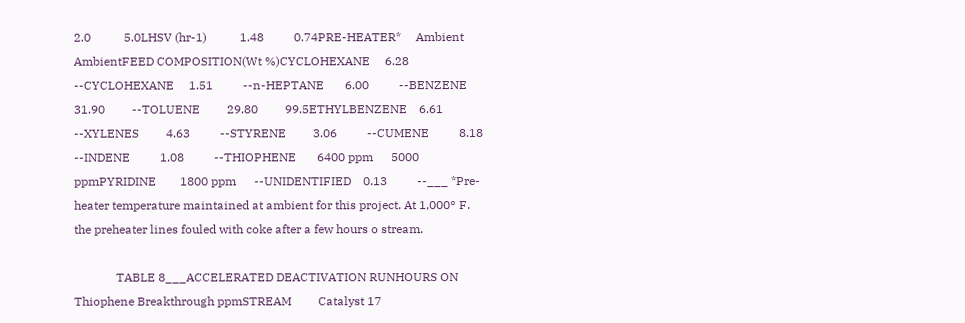2.0           5.0LHSV (hr-1)           1.48          0.74PRE-HEATER*     Ambient       AmbientFEED COMPOSITION(Wt %)CYCLOHEXANE     6.28          --CYCLOHEXANE     1.51          --n-HEPTANE       6.00          --BENZENE         31.90         --TOLUENE         29.80         99.5ETHYLBENZENE    6.61          --XYLENES         4.63          --STYRENE         3.06          --CUMENE          8.18          --INDENE          1.08          --THIOPHENE       6400 ppm      5000 ppmPYRIDINE        1800 ppm      --UNIDENTIFIED    0.13          --___ *Pre-heater temperature maintained at ambient for this project. At 1,000° F. the preheater lines fouled with coke after a few hours o stream.

              TABLE 8___ACCELERATED DEACTIVATION RUNHOURS ON       Thiophene Breakthrough ppmSTREAM         Catalyst 17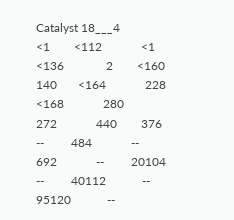Catalyst 18___4              <1        <112             <1        <136              2        <160             140       <164             228       <168             280        272             440        376             --         484             --         692             --         20104            --         40112            --         95120            --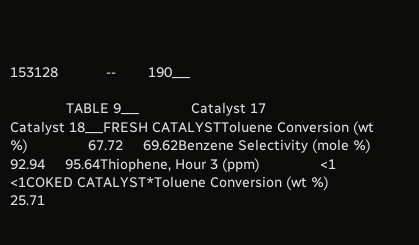153128            --        190___

              TABLE 9___             Catalyst 17                     Catalyst 18___FRESH CATALYSTToluene Conversion (wt %)               67.72     69.62Benzene Selectivity (mole %)               92.94     95.64Thiophene, Hour 3 (ppm)               <1        <1COKED CATALYST*Toluene Conversion (wt %)               25.71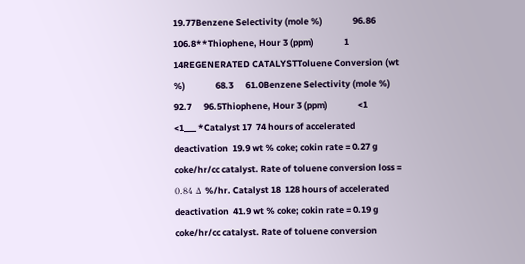19.77Benzene Selectivity (mole %)               96.86     106.8**Thiophene, Hour 3 (ppm)               1         14REGENERATED CATALYSTToluene Conversion (wt %)               68.3      61.0Benzene Selectivity (mole %)               92.7      96.5Thiophene, Hour 3 (ppm)               <1        <1___ *Catalyst 17  74 hours of accelerated deactivation  19.9 wt % coke; cokin rate = 0.27 g coke/hr/cc catalyst. Rate of toluene conversion loss = 0.84 Δ %/hr. Catalyst 18  128 hours of accelerated deactivation  41.9 wt % coke; cokin rate = 0.19 g coke/hr/cc catalyst. Rate of toluene conversion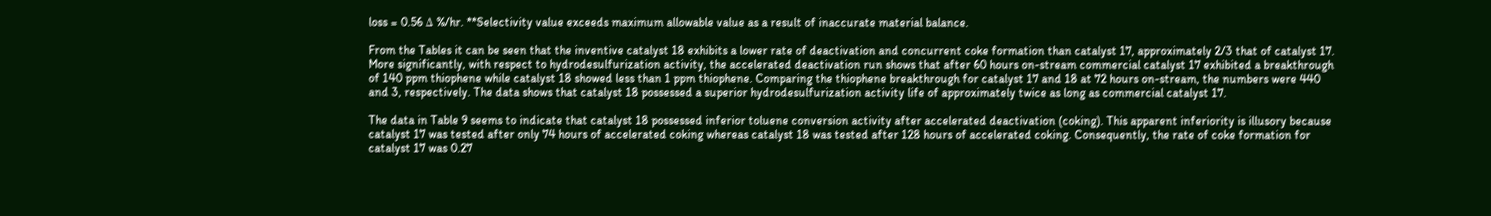loss = 0.56 Δ %/hr. **Selectivity value exceeds maximum allowable value as a result of inaccurate material balance.

From the Tables it can be seen that the inventive catalyst 18 exhibits a lower rate of deactivation and concurrent coke formation than catalyst 17, approximately 2/3 that of catalyst 17. More significantly, with respect to hydrodesulfurization activity, the accelerated deactivation run shows that after 60 hours on-stream commercial catalyst 17 exhibited a breakthrough of 140 ppm thiophene while catalyst 18 showed less than 1 ppm thiophene. Comparing the thiophene breakthrough for catalyst 17 and 18 at 72 hours on-stream, the numbers were 440 and 3, respectively. The data shows that catalyst 18 possessed a superior hydrodesulfurization activity life of approximately twice as long as commercial catalyst 17.

The data in Table 9 seems to indicate that catalyst 18 possessed inferior toluene conversion activity after accelerated deactivation (coking). This apparent inferiority is illusory because catalyst 17 was tested after only 74 hours of accelerated coking whereas catalyst 18 was tested after 128 hours of accelerated coking. Consequently, the rate of coke formation for catalyst 17 was 0.27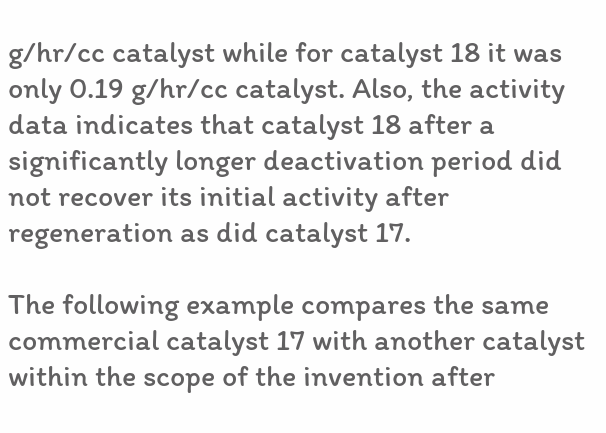g/hr/cc catalyst while for catalyst 18 it was only 0.19 g/hr/cc catalyst. Also, the activity data indicates that catalyst 18 after a significantly longer deactivation period did not recover its initial activity after regeneration as did catalyst 17.

The following example compares the same commercial catalyst 17 with another catalyst within the scope of the invention after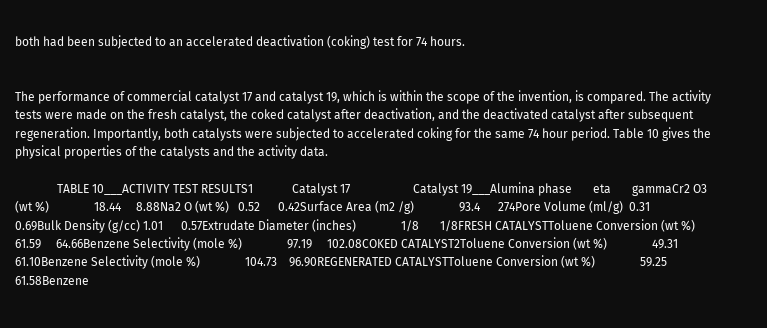both had been subjected to an accelerated deactivation (coking) test for 74 hours.


The performance of commercial catalyst 17 and catalyst 19, which is within the scope of the invention, is compared. The activity tests were made on the fresh catalyst, the coked catalyst after deactivation, and the deactivated catalyst after subsequent regeneration. Importantly, both catalysts were subjected to accelerated coking for the same 74 hour period. Table 10 gives the physical properties of the catalysts and the activity data.

              TABLE 10___ACTIVITY TEST RESULTS1             Catalyst 17                     Catalyst 19___Alumina phase       eta       gammaCr2 O3 (wt %)               18.44     8.88Na2 O (wt %)   0.52      0.42Surface Area (m2 /g)               93.4      274Pore Volume (ml/g)  0.31      0.69Bulk Density (g/cc) 1.01      0.57Extrudate Diameter (inches)               1/8       1/8FRESH CATALYSTToluene Conversion (wt %)               61.59     64.66Benzene Selectivity (mole %)               97.19     102.08COKED CATALYST2Toluene Conversion (wt %)               49.31     61.10Benzene Selectivity (mole %)               104.73    96.90REGENERATED CATALYSTToluene Conversion (wt %)               59.25     61.58Benzene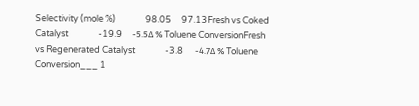Selectivity (mole %)               98.05     97.13Fresh vs Coked Catalyst               -19.9     -5.5Δ % Toluene ConversionFresh vs Regenerated Catalyst               -3.8      -4.7Δ % Toluene Conversion___ 1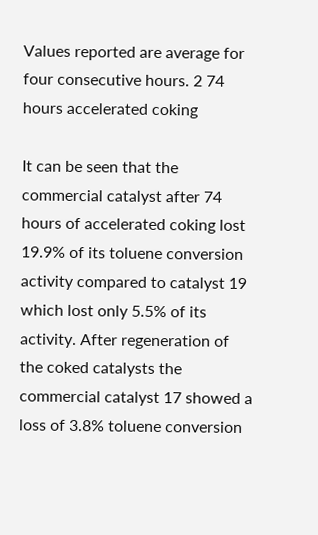Values reported are average for four consecutive hours. 2 74 hours accelerated coking

It can be seen that the commercial catalyst after 74 hours of accelerated coking lost 19.9% of its toluene conversion activity compared to catalyst 19 which lost only 5.5% of its activity. After regeneration of the coked catalysts the commercial catalyst 17 showed a loss of 3.8% toluene conversion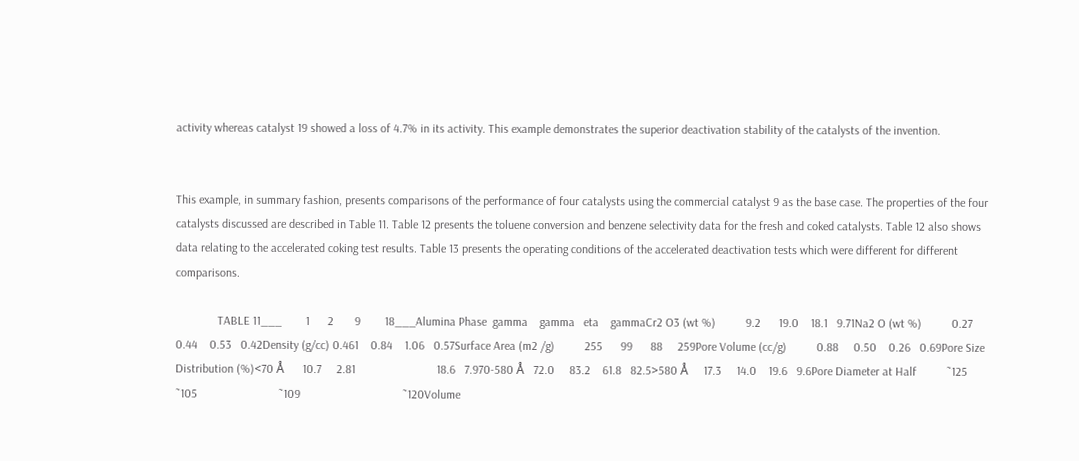activity whereas catalyst 19 showed a loss of 4.7% in its activity. This example demonstrates the superior deactivation stability of the catalysts of the invention.


This example, in summary fashion, presents comparisons of the performance of four catalysts using the commercial catalyst 9 as the base case. The properties of the four catalysts discussed are described in Table 11. Table 12 presents the toluene conversion and benzene selectivity data for the fresh and coked catalysts. Table 12 also shows data relating to the accelerated coking test results. Table 13 presents the operating conditions of the accelerated deactivation tests which were different for different comparisons.

              TABLE 11___        1      2       9        18___Alumina Phase  gamma    gamma   eta    gammaCr2 O3 (wt %)          9.2      19.0    18.1   9.71Na2 O (wt %)          0.27     0.44    0.53   0.42Density (g/cc) 0.461    0.84    1.06   0.57Surface Area (m2 /g)          255      99      88     259Pore Volume (cc/g)          0.88     0.50    0.26   0.69Pore Size Distribution (%)<70 Å      10.7     2.81                           18.6   7.970-580 Å   72.0     83.2    61.8   82.5>580 Å     17.3     14.0    19.6   9.6Pore Diameter at Half          ˜125                   ˜105                           ˜109                                  ˜120Volume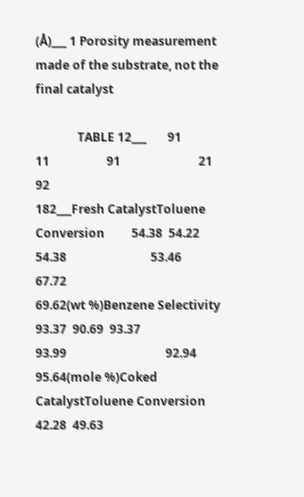(Å)___ 1 Porosity measurement made of the substrate, not the final catalyst

              TABLE 12___       91            11                   91                          21                               92                                    182___Fresh CatalystToluene Conversion         54.38  54.22  54.38                            53.46                                 67.72                                      69.62(wt %)Benzene Selectivity         93.37  90.69  93.37                            93.99                                 92.94                                      95.64(mole %)Coked CatalystToluene Conversion         42.28  49.63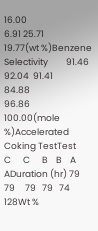16.00                            6.91 25.71                                      19.77(wt %)Benzene Selectivity         91.46  92.04  91.41                            84.88                                 96.86                                      100.00(mole %)Accelerated Coking TestTest          C      C      B    B    A    ADuration (hr) 79     79     79   79   74   128Wt %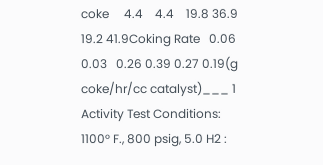coke     4.4    4.4    19.8 36.9 19.2 41.9Coking Rate   0.06   0.03   0.26 0.39 0.27 0.19(g coke/hr/cc catalyst)___ 1 Activity Test Conditions: 1100° F., 800 psig, 5.0 H2 :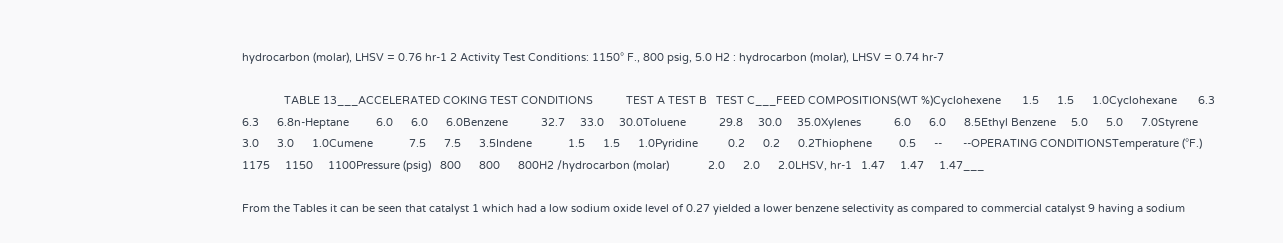hydrocarbon (molar), LHSV = 0.76 hr-1 2 Activity Test Conditions: 1150° F., 800 psig, 5.0 H2 : hydrocarbon (molar), LHSV = 0.74 hr-7

              TABLE 13___ACCELERATED COKING TEST CONDITIONS           TEST A TEST B   TEST C___FEED COMPOSITIONS(WT %)Cyclohexene       1.5      1.5      1.0Cyclohexane       6.3      6.3      6.8n-Heptane         6.0      6.0      6.0Benzene           32.7     33.0     30.0Toluene           29.8     30.0     35.0Xylenes           6.0      6.0      8.5Ethyl Benzene     5.0      5.0      7.0Styrene           3.0      3.0      1.0Cumene            7.5      7.5      3.5Indene            1.5      1.5      1.0Pyridine          0.2      0.2      0.2Thiophene         0.5      --       --OPERATING CONDITIONSTemperature (°F.)             1175     1150     1100Pressure (psig)   800      800      800H2 /hydrocarbon (molar)             2.0      2.0      2.0LHSV, hr-1   1.47     1.47     1.47___

From the Tables it can be seen that catalyst 1 which had a low sodium oxide level of 0.27 yielded a lower benzene selectivity as compared to commercial catalyst 9 having a sodium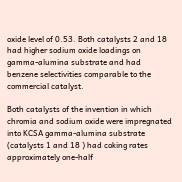oxide level of 0.53. Both catalysts 2 and 18 had higher sodium oxide loadings on gamma-alumina substrate and had benzene selectivities comparable to the commercial catalyst.

Both catalysts of the invention in which chromia and sodium oxide were impregnated into KCSA gamma-alumina substrate (catalysts 1 and 18 ) had coking rates approximately one-half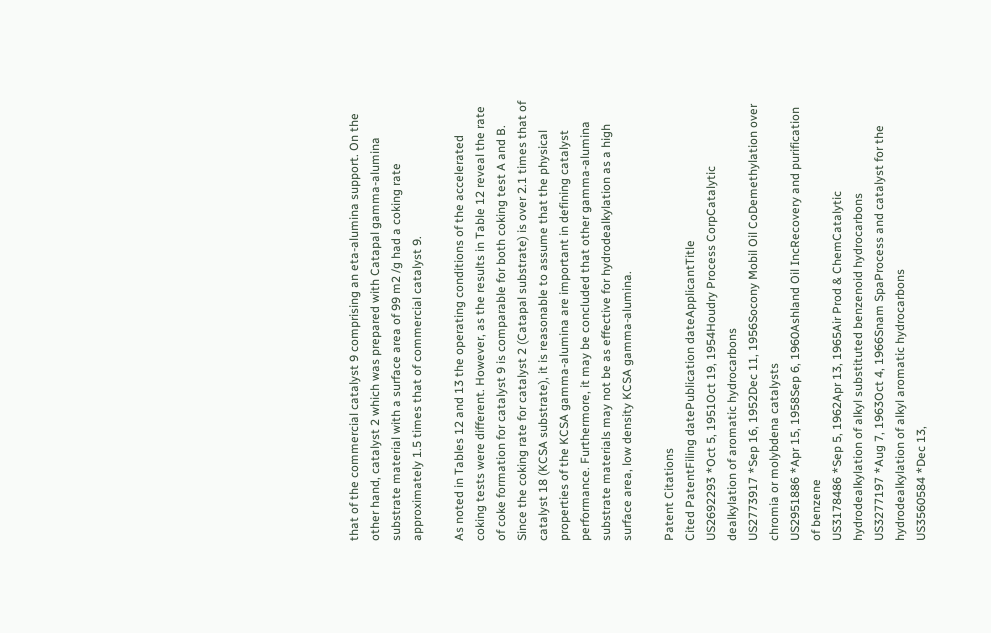that of the commercial catalyst 9 comprising an eta-alumina support. On the other hand, catalyst 2 which was prepared with Catapal gamma-alumina substrate material with a surface area of 99 m2 /g had a coking rate approximately 1.5 times that of commercial catalyst 9.

As noted in Tables 12 and 13 the operating conditions of the accelerated coking tests were different. However, as the results in Table 12 reveal the rate of coke formation for catalyst 9 is comparable for both coking test A and B. Since the coking rate for catalyst 2 (Catapal substrate) is over 2.1 times that of catalyst 18 (KCSA substrate), it is reasonable to assume that the physical properties of the KCSA gamma-alumina are important in defining catalyst performance. Furthermore, it may be concluded that other gamma-alumina substrate materials may not be as effective for hydrodealkylation as a high surface area, low density KCSA gamma-alumina.

Patent Citations
Cited PatentFiling datePublication dateApplicantTitle
US2692293 *Oct 5, 1951Oct 19, 1954Houdry Process CorpCatalytic dealkylation of aromatic hydrocarbons
US2773917 *Sep 16, 1952Dec 11, 1956Socony Mobil Oil CoDemethylation over chromia or molybdena catalysts
US2951886 *Apr 15, 1958Sep 6, 1960Ashland Oil IncRecovery and purification of benzene
US3178486 *Sep 5, 1962Apr 13, 1965Air Prod & ChemCatalytic hydrodealkylation of alkyl substituted benzenoid hydrocarbons
US3277197 *Aug 7, 1963Oct 4, 1966Snam SpaProcess and catalyst for the hydrodealkylation of alkyl aromatic hydrocarbons
US3560584 *Dec 13,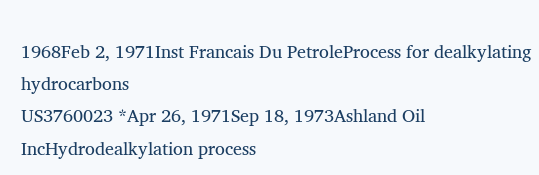1968Feb 2, 1971Inst Francais Du PetroleProcess for dealkylating hydrocarbons
US3760023 *Apr 26, 1971Sep 18, 1973Ashland Oil IncHydrodealkylation process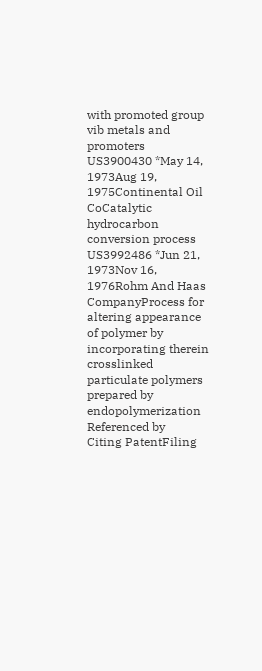with promoted group vib metals and promoters
US3900430 *May 14, 1973Aug 19, 1975Continental Oil CoCatalytic hydrocarbon conversion process
US3992486 *Jun 21, 1973Nov 16, 1976Rohm And Haas CompanyProcess for altering appearance of polymer by incorporating therein crosslinked particulate polymers prepared by endopolymerization
Referenced by
Citing PatentFiling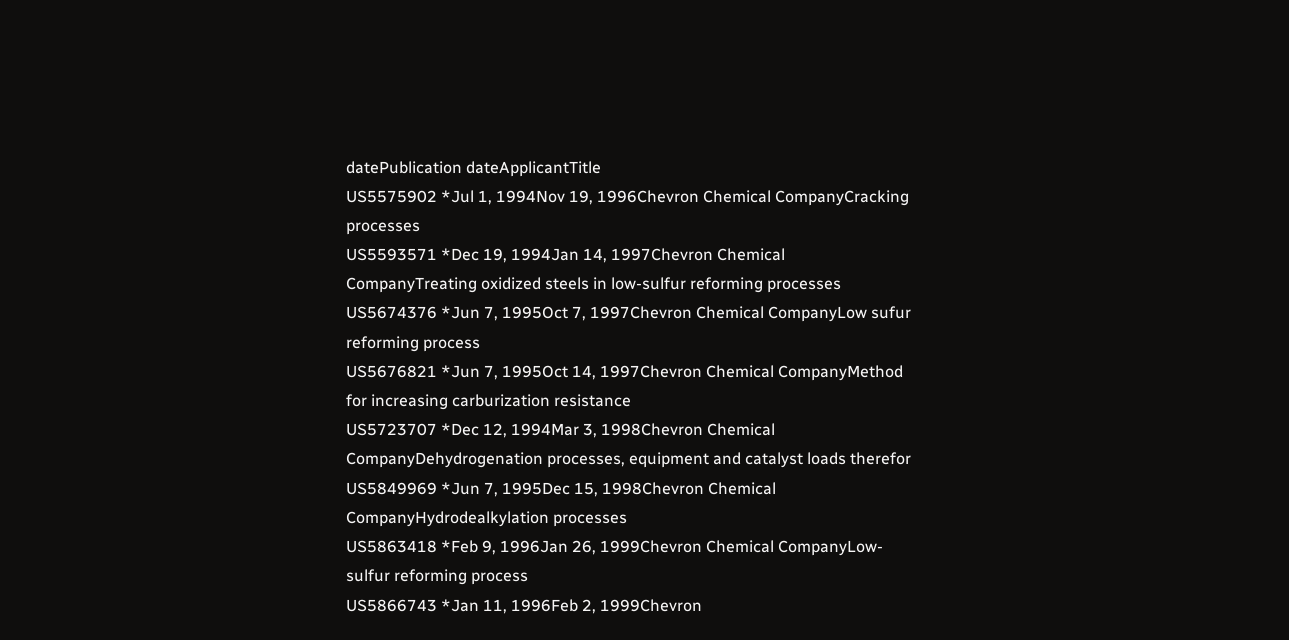datePublication dateApplicantTitle
US5575902 *Jul 1, 1994Nov 19, 1996Chevron Chemical CompanyCracking processes
US5593571 *Dec 19, 1994Jan 14, 1997Chevron Chemical CompanyTreating oxidized steels in low-sulfur reforming processes
US5674376 *Jun 7, 1995Oct 7, 1997Chevron Chemical CompanyLow sufur reforming process
US5676821 *Jun 7, 1995Oct 14, 1997Chevron Chemical CompanyMethod for increasing carburization resistance
US5723707 *Dec 12, 1994Mar 3, 1998Chevron Chemical CompanyDehydrogenation processes, equipment and catalyst loads therefor
US5849969 *Jun 7, 1995Dec 15, 1998Chevron Chemical CompanyHydrodealkylation processes
US5863418 *Feb 9, 1996Jan 26, 1999Chevron Chemical CompanyLow-sulfur reforming process
US5866743 *Jan 11, 1996Feb 2, 1999Chevron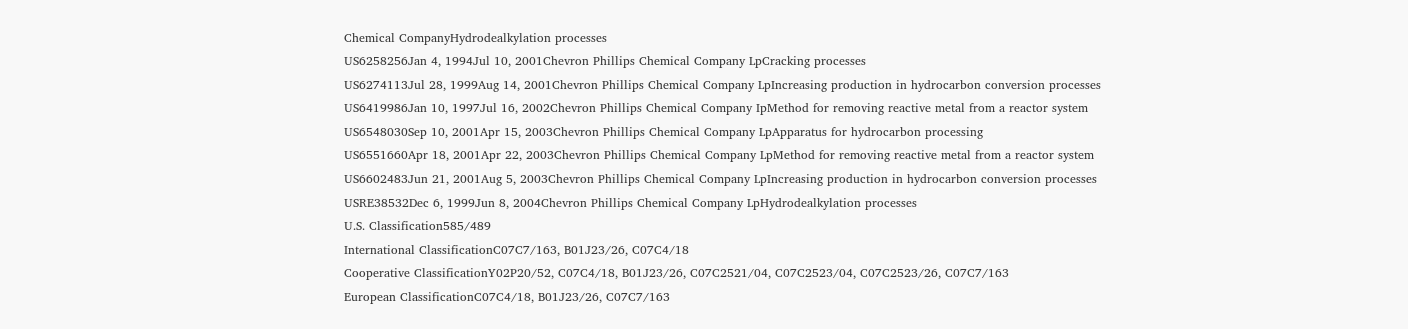Chemical CompanyHydrodealkylation processes
US6258256Jan 4, 1994Jul 10, 2001Chevron Phillips Chemical Company LpCracking processes
US6274113Jul 28, 1999Aug 14, 2001Chevron Phillips Chemical Company LpIncreasing production in hydrocarbon conversion processes
US6419986Jan 10, 1997Jul 16, 2002Chevron Phillips Chemical Company IpMethod for removing reactive metal from a reactor system
US6548030Sep 10, 2001Apr 15, 2003Chevron Phillips Chemical Company LpApparatus for hydrocarbon processing
US6551660Apr 18, 2001Apr 22, 2003Chevron Phillips Chemical Company LpMethod for removing reactive metal from a reactor system
US6602483Jun 21, 2001Aug 5, 2003Chevron Phillips Chemical Company LpIncreasing production in hydrocarbon conversion processes
USRE38532Dec 6, 1999Jun 8, 2004Chevron Phillips Chemical Company LpHydrodealkylation processes
U.S. Classification585/489
International ClassificationC07C7/163, B01J23/26, C07C4/18
Cooperative ClassificationY02P20/52, C07C4/18, B01J23/26, C07C2521/04, C07C2523/04, C07C2523/26, C07C7/163
European ClassificationC07C4/18, B01J23/26, C07C7/163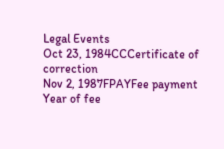Legal Events
Oct 23, 1984CCCertificate of correction
Nov 2, 1987FPAYFee payment
Year of fee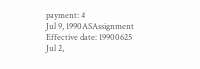payment: 4
Jul 9, 1990ASAssignment
Effective date: 19900625
Jul 2,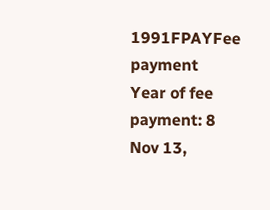1991FPAYFee payment
Year of fee payment: 8
Nov 13,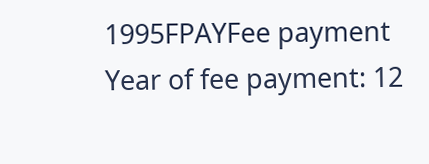1995FPAYFee payment
Year of fee payment: 12